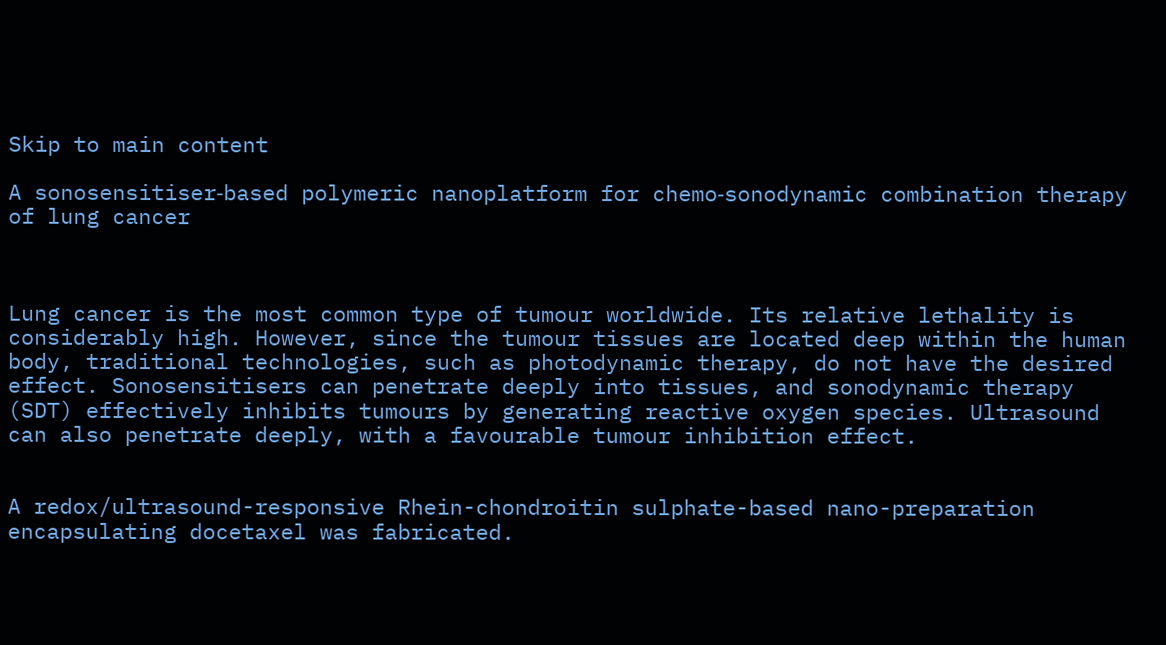Skip to main content

A sonosensitiser‐based polymeric nanoplatform for chemo‐sonodynamic combination therapy of lung cancer



Lung cancer is the most common type of tumour worldwide. Its relative lethality is considerably high. However, since the tumour tissues are located deep within the human body, traditional technologies, such as photodynamic therapy, do not have the desired effect. Sonosensitisers can penetrate deeply into tissues, and sonodynamic therapy (SDT) effectively inhibits tumours by generating reactive oxygen species. Ultrasound can also penetrate deeply, with a favourable tumour inhibition effect.


A redox/ultrasound-responsive Rhein-chondroitin sulphate-based nano-preparation encapsulating docetaxel was fabricated.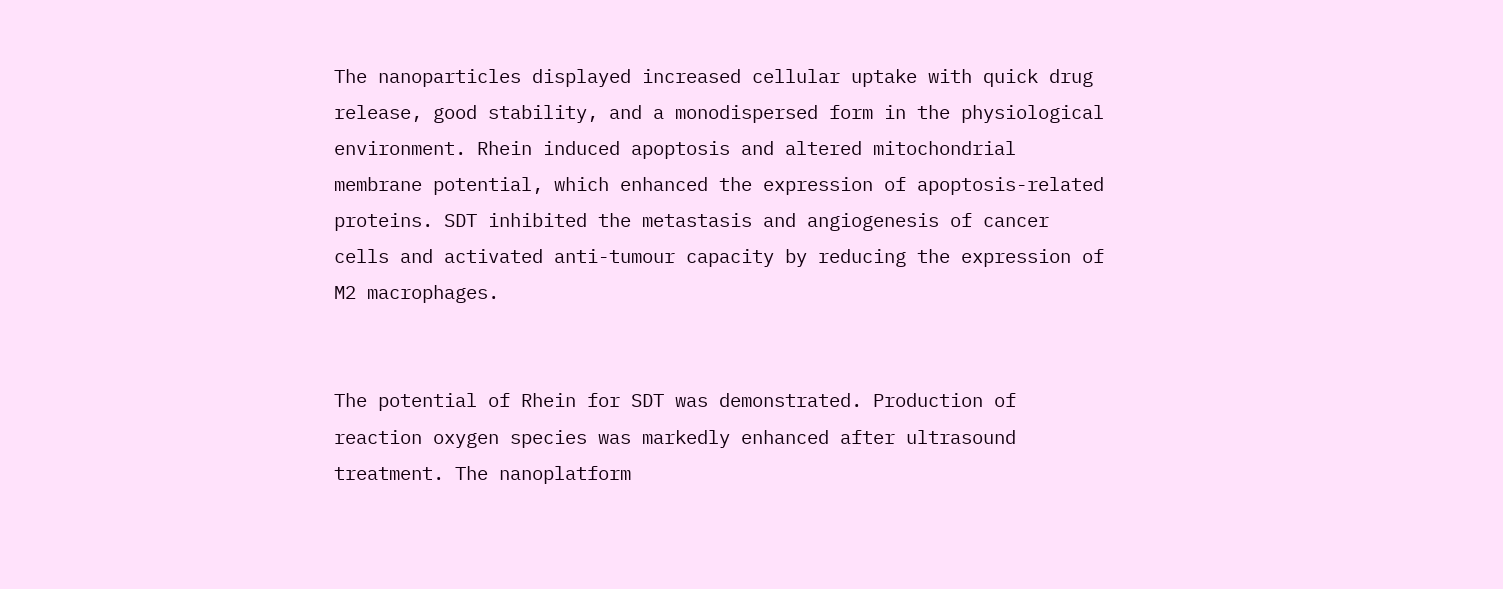The nanoparticles displayed increased cellular uptake with quick drug release, good stability, and a monodispersed form in the physiological environment. Rhein induced apoptosis and altered mitochondrial membrane potential, which enhanced the expression of apoptosis-related proteins. SDT inhibited the metastasis and angiogenesis of cancer cells and activated anti-tumour capacity by reducing the expression of M2 macrophages.


The potential of Rhein for SDT was demonstrated. Production of reaction oxygen species was markedly enhanced after ultrasound treatment. The nanoplatform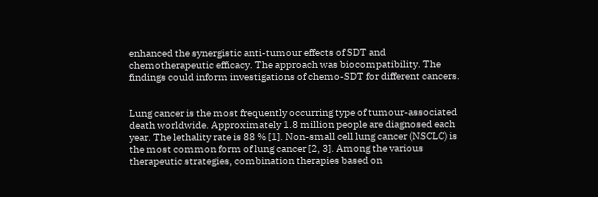enhanced the synergistic anti-tumour effects of SDT and chemotherapeutic efficacy. The approach was biocompatibility. The findings could inform investigations of chemo-SDT for different cancers.


Lung cancer is the most frequently occurring type of tumour-associated death worldwide. Approximately 1.8 million people are diagnosed each year. The lethality rate is 88 % [1]. Non-small cell lung cancer (NSCLC) is the most common form of lung cancer [2, 3]. Among the various therapeutic strategies, combination therapies based on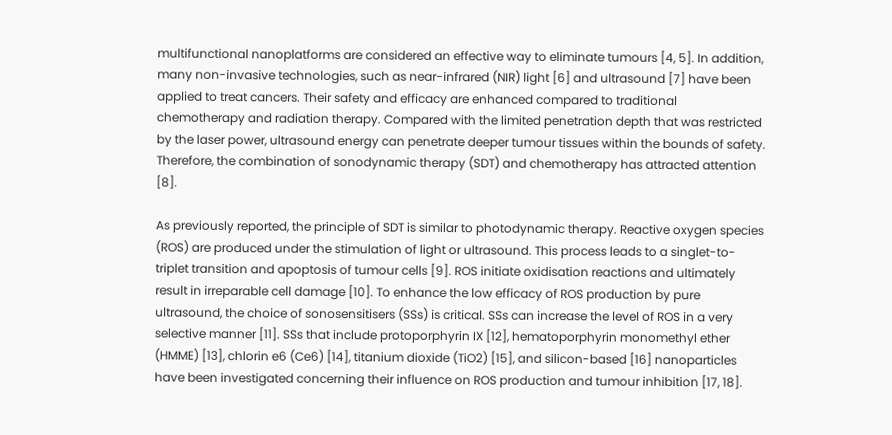multifunctional nanoplatforms are considered an effective way to eliminate tumours [4, 5]. In addition, many non-invasive technologies, such as near-infrared (NIR) light [6] and ultrasound [7] have been applied to treat cancers. Their safety and efficacy are enhanced compared to traditional chemotherapy and radiation therapy. Compared with the limited penetration depth that was restricted by the laser power, ultrasound energy can penetrate deeper tumour tissues within the bounds of safety. Therefore, the combination of sonodynamic therapy (SDT) and chemotherapy has attracted attention [8].

As previously reported, the principle of SDT is similar to photodynamic therapy. Reactive oxygen species (ROS) are produced under the stimulation of light or ultrasound. This process leads to a singlet-to-triplet transition and apoptosis of tumour cells [9]. ROS initiate oxidisation reactions and ultimately result in irreparable cell damage [10]. To enhance the low efficacy of ROS production by pure ultrasound, the choice of sonosensitisers (SSs) is critical. SSs can increase the level of ROS in a very selective manner [11]. SSs that include protoporphyrin IX [12], hematoporphyrin monomethyl ether (HMME) [13], chlorin e6 (Ce6) [14], titanium dioxide (TiO2) [15], and silicon-based [16] nanoparticles have been investigated concerning their influence on ROS production and tumour inhibition [17, 18].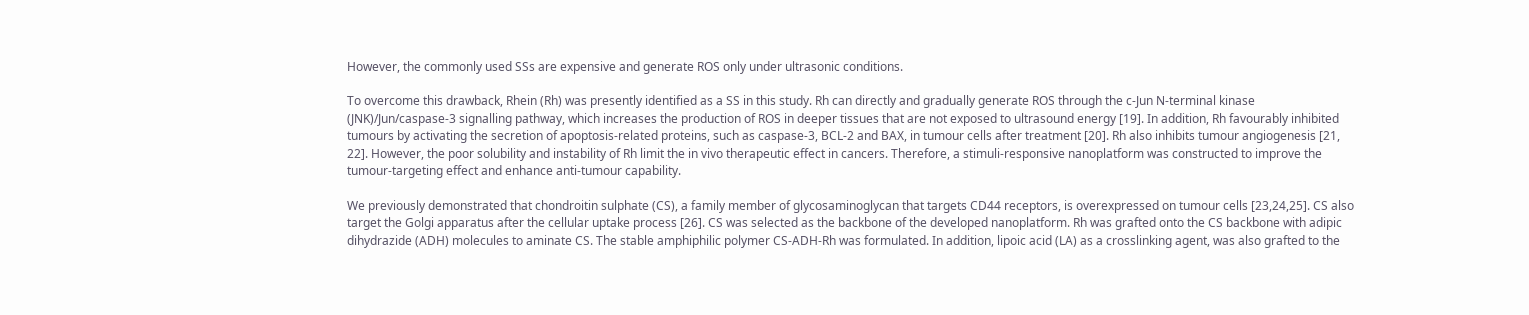However, the commonly used SSs are expensive and generate ROS only under ultrasonic conditions.

To overcome this drawback, Rhein (Rh) was presently identified as a SS in this study. Rh can directly and gradually generate ROS through the c-Jun N-terminal kinase (JNK)/Jun/caspase-3 signalling pathway, which increases the production of ROS in deeper tissues that are not exposed to ultrasound energy [19]. In addition, Rh favourably inhibited tumours by activating the secretion of apoptosis-related proteins, such as caspase-3, BCL-2 and BAX, in tumour cells after treatment [20]. Rh also inhibits tumour angiogenesis [21, 22]. However, the poor solubility and instability of Rh limit the in vivo therapeutic effect in cancers. Therefore, a stimuli-responsive nanoplatform was constructed to improve the tumour-targeting effect and enhance anti-tumour capability.

We previously demonstrated that chondroitin sulphate (CS), a family member of glycosaminoglycan that targets CD44 receptors, is overexpressed on tumour cells [23,24,25]. CS also target the Golgi apparatus after the cellular uptake process [26]. CS was selected as the backbone of the developed nanoplatform. Rh was grafted onto the CS backbone with adipic dihydrazide (ADH) molecules to aminate CS. The stable amphiphilic polymer CS-ADH-Rh was formulated. In addition, lipoic acid (LA) as a crosslinking agent, was also grafted to the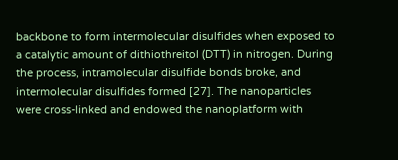backbone to form intermolecular disulfides when exposed to a catalytic amount of dithiothreitol (DTT) in nitrogen. During the process, intramolecular disulfide bonds broke, and intermolecular disulfides formed [27]. The nanoparticles were cross-linked and endowed the nanoplatform with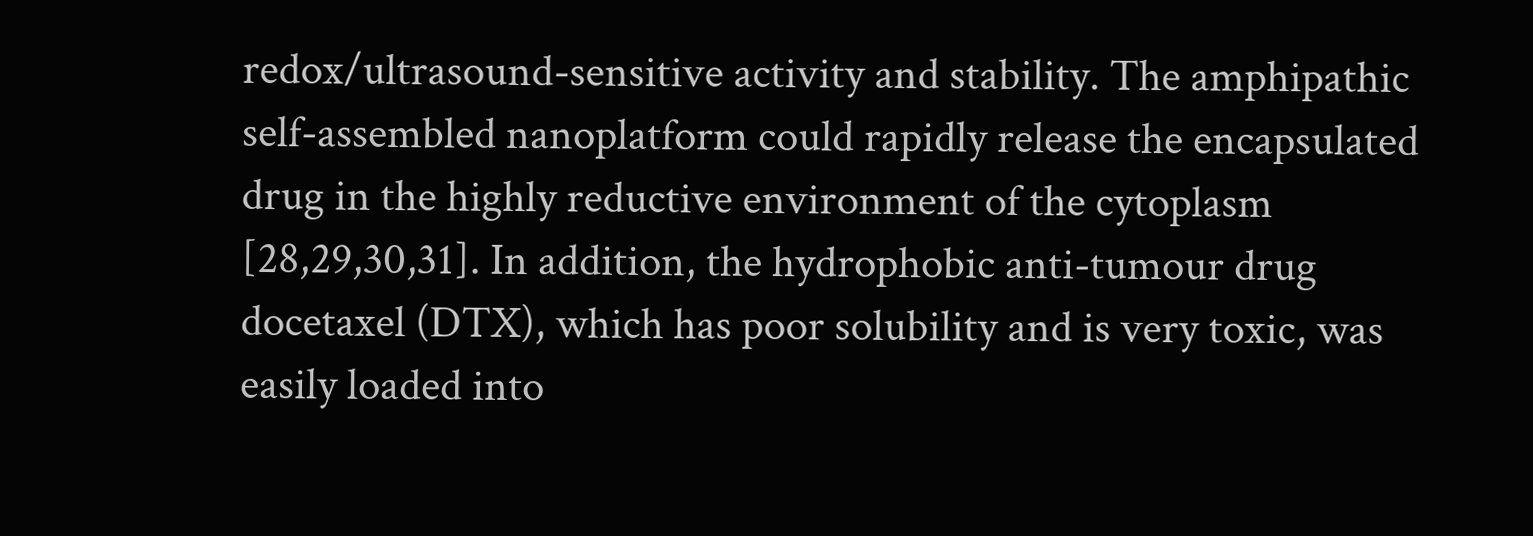redox/ultrasound-sensitive activity and stability. The amphipathic self-assembled nanoplatform could rapidly release the encapsulated drug in the highly reductive environment of the cytoplasm [28,29,30,31]. In addition, the hydrophobic anti-tumour drug docetaxel (DTX), which has poor solubility and is very toxic, was easily loaded into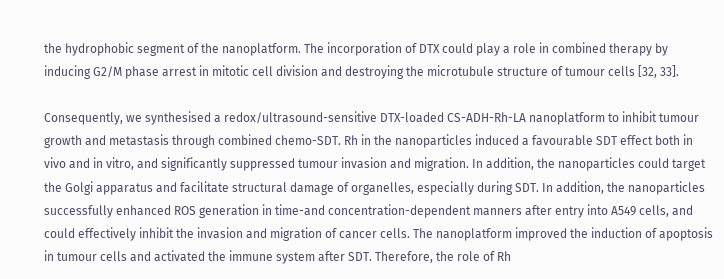the hydrophobic segment of the nanoplatform. The incorporation of DTX could play a role in combined therapy by inducing G2/M phase arrest in mitotic cell division and destroying the microtubule structure of tumour cells [32, 33].

Consequently, we synthesised a redox/ultrasound-sensitive DTX-loaded CS-ADH-Rh-LA nanoplatform to inhibit tumour growth and metastasis through combined chemo-SDT. Rh in the nanoparticles induced a favourable SDT effect both in vivo and in vitro, and significantly suppressed tumour invasion and migration. In addition, the nanoparticles could target the Golgi apparatus and facilitate structural damage of organelles, especially during SDT. In addition, the nanoparticles successfully enhanced ROS generation in time-and concentration-dependent manners after entry into A549 cells, and could effectively inhibit the invasion and migration of cancer cells. The nanoplatform improved the induction of apoptosis in tumour cells and activated the immune system after SDT. Therefore, the role of Rh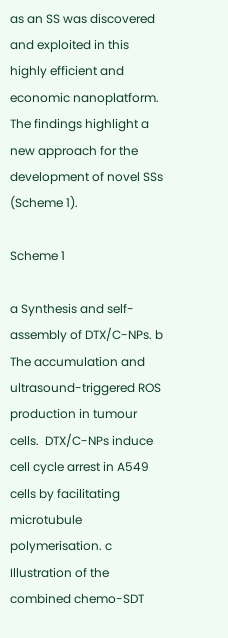as an SS was discovered and exploited in this highly efficient and economic nanoplatform. The findings highlight a new approach for the development of novel SSs (Scheme 1).

Scheme 1

a Synthesis and self-assembly of DTX/C-NPs. b The accumulation and ultrasound-triggered ROS production in tumour cells.  DTX/C-NPs induce cell cycle arrest in A549 cells by facilitating microtubule polymerisation. c Illustration of the combined chemo-SDT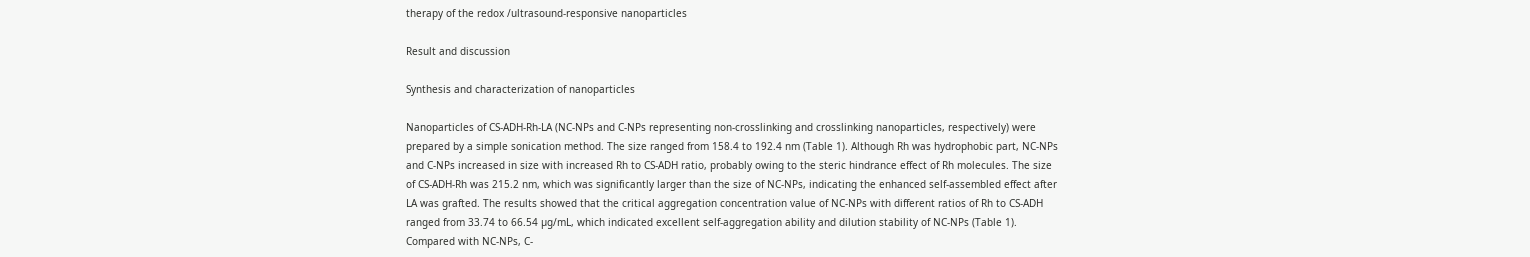therapy of the redox /ultrasound-responsive nanoparticles

Result and discussion

Synthesis and characterization of nanoparticles

Nanoparticles of CS-ADH-Rh-LA (NC-NPs and C-NPs representing non-crosslinking and crosslinking nanoparticles, respectively) were prepared by a simple sonication method. The size ranged from 158.4 to 192.4 nm (Table 1). Although Rh was hydrophobic part, NC-NPs and C-NPs increased in size with increased Rh to CS-ADH ratio, probably owing to the steric hindrance effect of Rh molecules. The size of CS-ADH-Rh was 215.2 nm, which was significantly larger than the size of NC-NPs, indicating the enhanced self-assembled effect after LA was grafted. The results showed that the critical aggregation concentration value of NC-NPs with different ratios of Rh to CS-ADH ranged from 33.74 to 66.54 µg/mL, which indicated excellent self-aggregation ability and dilution stability of NC-NPs (Table 1). Compared with NC-NPs, C-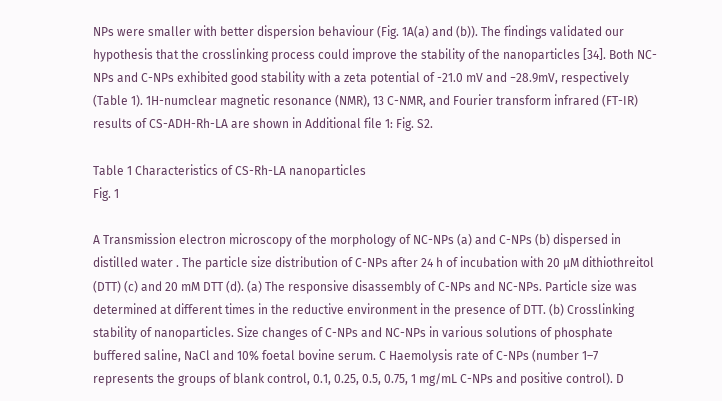NPs were smaller with better dispersion behaviour (Fig. 1A(a) and (b)). The findings validated our hypothesis that the crosslinking process could improve the stability of the nanoparticles [34]. Both NC-NPs and C-NPs exhibited good stability with a zeta potential of -21.0 mV and −28.9mV, respectively (Table 1). 1H-numclear magnetic resonance (NMR), 13 C-NMR, and Fourier transform infrared (FT-IR) results of CS-ADH-Rh-LA are shown in Additional file 1: Fig. S2.

Table 1 Characteristics of CS-Rh-LA nanoparticles
Fig. 1

A Transmission electron microscopy of the morphology of NC-NPs (a) and C-NPs (b) dispersed in distilled water . The particle size distribution of C-NPs after 24 h of incubation with 20 µM dithiothreitol (DTT) (c) and 20 mM DTT (d). (a) The responsive disassembly of C-NPs and NC-NPs. Particle size was determined at different times in the reductive environment in the presence of DTT. (b) Crosslinking stability of nanoparticles. Size changes of C-NPs and NC-NPs in various solutions of phosphate buffered saline, NaCl and 10% foetal bovine serum. C Haemolysis rate of C-NPs (number 1–7 represents the groups of blank control, 0.1, 0.25, 0.5, 0.75, 1 mg/mL C-NPs and positive control). D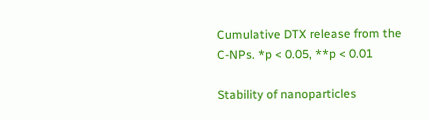Cumulative DTX release from the C-NPs. *p < 0.05, **p < 0.01

Stability of nanoparticles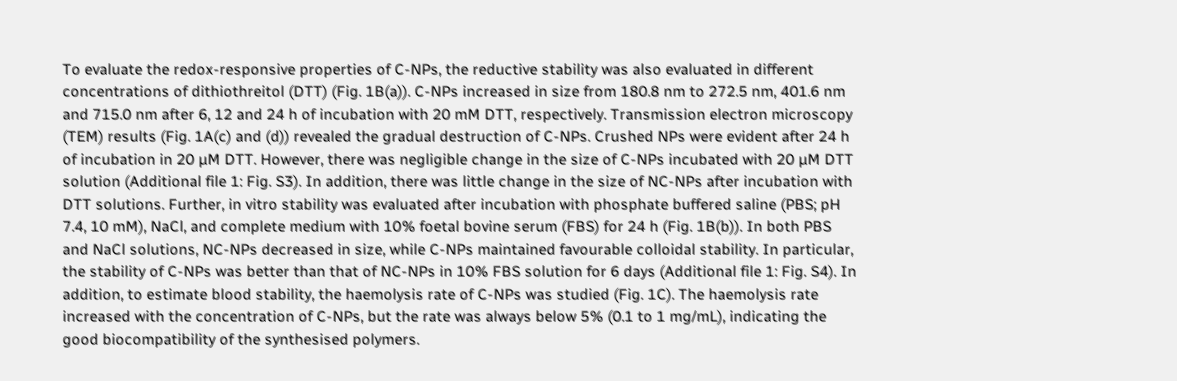To evaluate the redox-responsive properties of C-NPs, the reductive stability was also evaluated in different concentrations of dithiothreitol (DTT) (Fig. 1B(a)). C-NPs increased in size from 180.8 nm to 272.5 nm, 401.6 nm and 715.0 nm after 6, 12 and 24 h of incubation with 20 mM DTT, respectively. Transmission electron microscopy (TEM) results (Fig. 1A(c) and (d)) revealed the gradual destruction of C-NPs. Crushed NPs were evident after 24 h of incubation in 20 µM DTT. However, there was negligible change in the size of C-NPs incubated with 20 µM DTT solution (Additional file 1: Fig. S3). In addition, there was little change in the size of NC-NPs after incubation with DTT solutions. Further, in vitro stability was evaluated after incubation with phosphate buffered saline (PBS; pH 7.4, 10 mM), NaCl, and complete medium with 10% foetal bovine serum (FBS) for 24 h (Fig. 1B(b)). In both PBS and NaCl solutions, NC-NPs decreased in size, while C-NPs maintained favourable colloidal stability. In particular, the stability of C-NPs was better than that of NC-NPs in 10% FBS solution for 6 days (Additional file 1: Fig. S4). In addition, to estimate blood stability, the haemolysis rate of C-NPs was studied (Fig. 1C). The haemolysis rate increased with the concentration of C-NPs, but the rate was always below 5% (0.1 to 1 mg/mL), indicating the good biocompatibility of the synthesised polymers.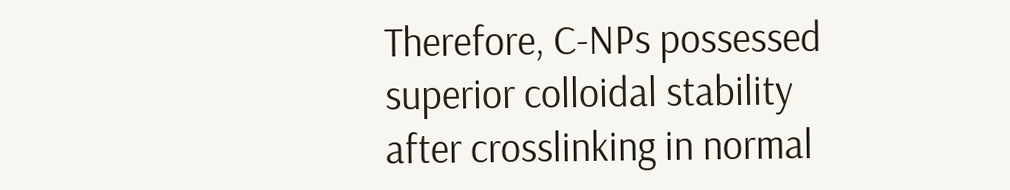Therefore, C-NPs possessed superior colloidal stability after crosslinking in normal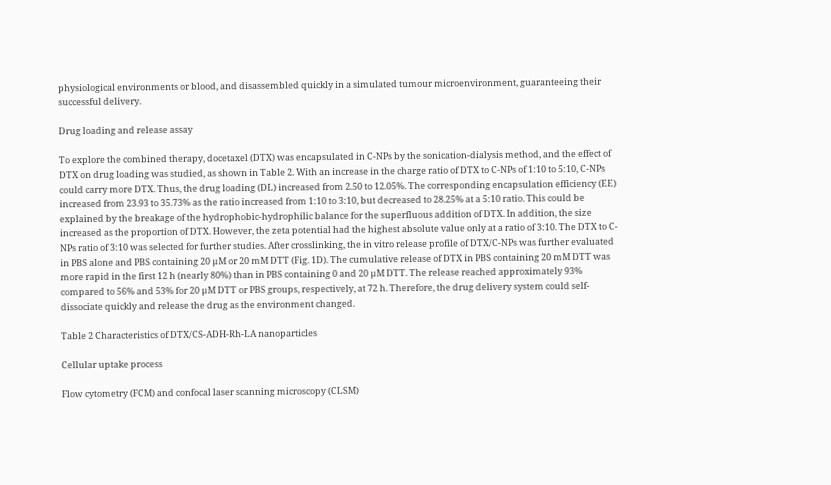physiological environments or blood, and disassembled quickly in a simulated tumour microenvironment, guaranteeing their successful delivery.

Drug loading and release assay

To explore the combined therapy, docetaxel (DTX) was encapsulated in C-NPs by the sonication-dialysis method, and the effect of DTX on drug loading was studied, as shown in Table 2. With an increase in the charge ratio of DTX to C-NPs of 1:10 to 5:10, C-NPs could carry more DTX. Thus, the drug loading (DL) increased from 2.50 to 12.05%. The corresponding encapsulation efficiency (EE) increased from 23.93 to 35.73% as the ratio increased from 1:10 to 3:10, but decreased to 28.25% at a 5:10 ratio. This could be explained by the breakage of the hydrophobic-hydrophilic balance for the superfluous addition of DTX. In addition, the size increased as the proportion of DTX. However, the zeta potential had the highest absolute value only at a ratio of 3:10. The DTX to C-NPs ratio of 3:10 was selected for further studies. After crosslinking, the in vitro release profile of DTX/C-NPs was further evaluated in PBS alone and PBS containing 20 µM or 20 mM DTT (Fig. 1D). The cumulative release of DTX in PBS containing 20 mM DTT was more rapid in the first 12 h (nearly 80%) than in PBS containing 0 and 20 µM DTT. The release reached approximately 93% compared to 56% and 53% for 20 µM DTT or PBS groups, respectively, at 72 h. Therefore, the drug delivery system could self-dissociate quickly and release the drug as the environment changed.

Table 2 Characteristics of DTX/CS-ADH-Rh-LA nanoparticles

Cellular uptake process

Flow cytometry (FCM) and confocal laser scanning microscopy (CLSM)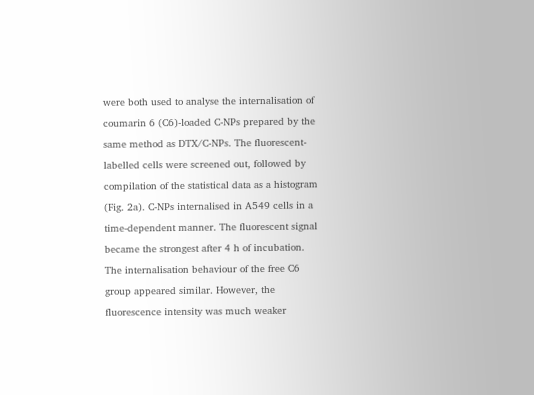were both used to analyse the internalisation of coumarin 6 (C6)-loaded C-NPs prepared by the same method as DTX/C-NPs. The fluorescent-labelled cells were screened out, followed by compilation of the statistical data as a histogram (Fig. 2a). C-NPs internalised in A549 cells in a time-dependent manner. The fluorescent signal became the strongest after 4 h of incubation. The internalisation behaviour of the free C6 group appeared similar. However, the fluorescence intensity was much weaker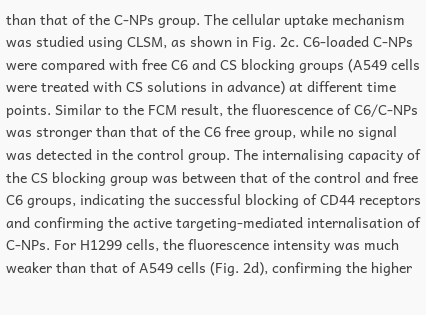than that of the C-NPs group. The cellular uptake mechanism was studied using CLSM, as shown in Fig. 2c. C6-loaded C-NPs were compared with free C6 and CS blocking groups (A549 cells were treated with CS solutions in advance) at different time points. Similar to the FCM result, the fluorescence of C6/C-NPs was stronger than that of the C6 free group, while no signal was detected in the control group. The internalising capacity of the CS blocking group was between that of the control and free C6 groups, indicating the successful blocking of CD44 receptors and confirming the active targeting-mediated internalisation of C-NPs. For H1299 cells, the fluorescence intensity was much weaker than that of A549 cells (Fig. 2d), confirming the higher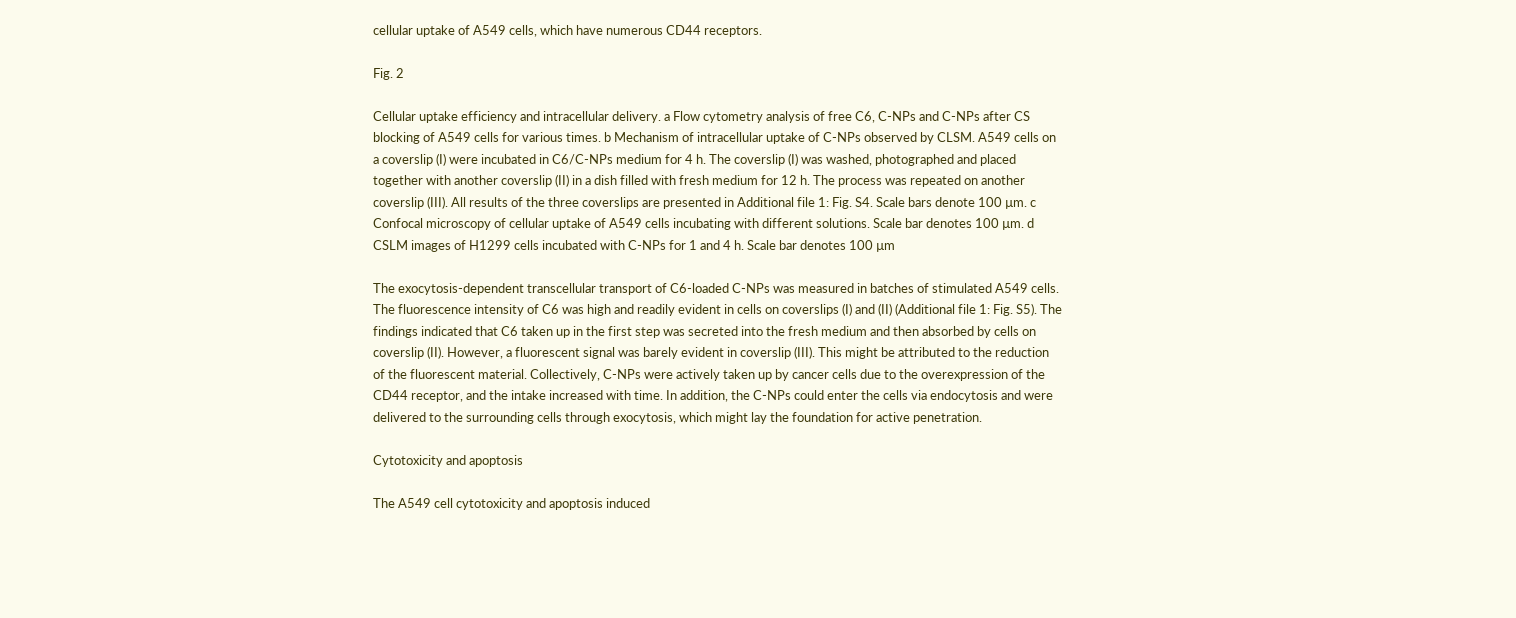cellular uptake of A549 cells, which have numerous CD44 receptors.

Fig. 2

Cellular uptake efficiency and intracellular delivery. a Flow cytometry analysis of free C6, C-NPs and C-NPs after CS blocking of A549 cells for various times. b Mechanism of intracellular uptake of C-NPs observed by CLSM. A549 cells on a coverslip (I) were incubated in C6/C-NPs medium for 4 h. The coverslip (I) was washed, photographed and placed together with another coverslip (II) in a dish filled with fresh medium for 12 h. The process was repeated on another coverslip (III). All results of the three coverslips are presented in Additional file 1: Fig. S4. Scale bars denote 100 µm. c Confocal microscopy of cellular uptake of A549 cells incubating with different solutions. Scale bar denotes 100 µm. d CSLM images of H1299 cells incubated with C-NPs for 1 and 4 h. Scale bar denotes 100 µm

The exocytosis-dependent transcellular transport of C6-loaded C-NPs was measured in batches of stimulated A549 cells. The fluorescence intensity of C6 was high and readily evident in cells on coverslips (I) and (II) (Additional file 1: Fig. S5). The findings indicated that C6 taken up in the first step was secreted into the fresh medium and then absorbed by cells on coverslip (II). However, a fluorescent signal was barely evident in coverslip (III). This might be attributed to the reduction of the fluorescent material. Collectively, C-NPs were actively taken up by cancer cells due to the overexpression of the CD44 receptor, and the intake increased with time. In addition, the C-NPs could enter the cells via endocytosis and were delivered to the surrounding cells through exocytosis, which might lay the foundation for active penetration.

Cytotoxicity and apoptosis

The A549 cell cytotoxicity and apoptosis induced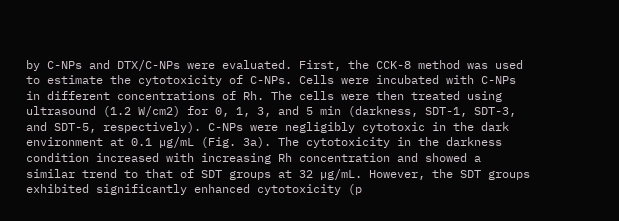by C-NPs and DTX/C-NPs were evaluated. First, the CCK-8 method was used to estimate the cytotoxicity of C-NPs. Cells were incubated with C-NPs in different concentrations of Rh. The cells were then treated using ultrasound (1.2 W/cm2) for 0, 1, 3, and 5 min (darkness, SDT-1, SDT-3, and SDT-5, respectively). C-NPs were negligibly cytotoxic in the dark environment at 0.1 µg/mL (Fig. 3a). The cytotoxicity in the darkness condition increased with increasing Rh concentration and showed a similar trend to that of SDT groups at 32 µg/mL. However, the SDT groups exhibited significantly enhanced cytotoxicity (p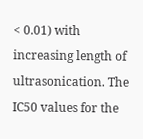< 0.01) with increasing length of ultrasonication. The IC50 values for the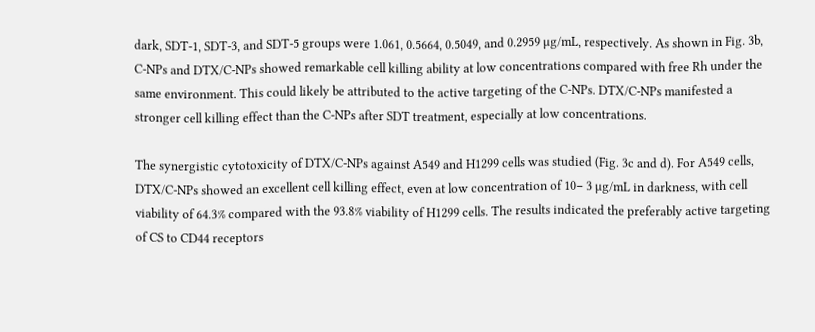dark, SDT-1, SDT-3, and SDT-5 groups were 1.061, 0.5664, 0.5049, and 0.2959 µg/mL, respectively. As shown in Fig. 3b, C-NPs and DTX/C-NPs showed remarkable cell killing ability at low concentrations compared with free Rh under the same environment. This could likely be attributed to the active targeting of the C-NPs. DTX/C-NPs manifested a stronger cell killing effect than the C-NPs after SDT treatment, especially at low concentrations.

The synergistic cytotoxicity of DTX/C-NPs against A549 and H1299 cells was studied (Fig. 3c and d). For A549 cells, DTX/C-NPs showed an excellent cell killing effect, even at low concentration of 10− 3 µg/mL in darkness, with cell viability of 64.3% compared with the 93.8% viability of H1299 cells. The results indicated the preferably active targeting of CS to CD44 receptors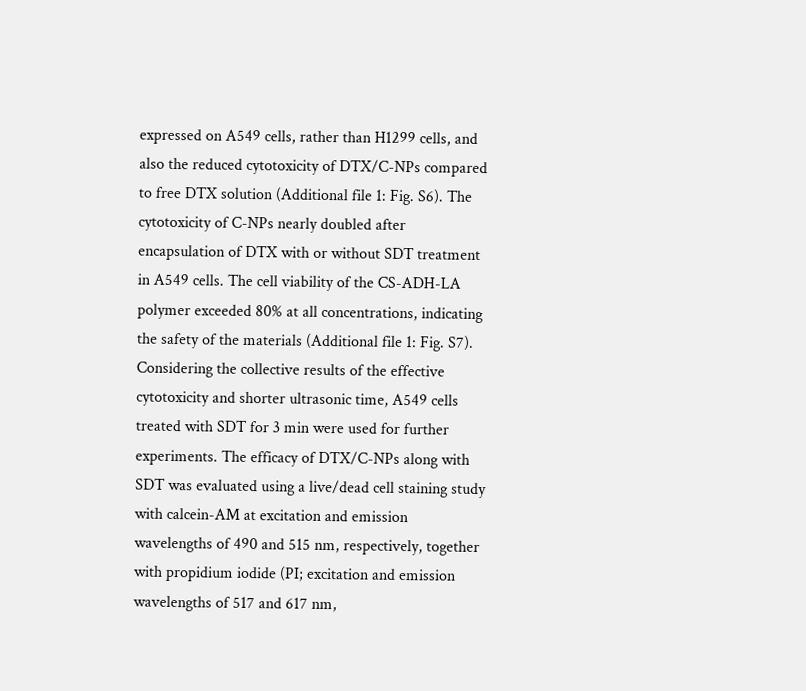expressed on A549 cells, rather than H1299 cells, and also the reduced cytotoxicity of DTX/C-NPs compared to free DTX solution (Additional file 1: Fig. S6). The cytotoxicity of C-NPs nearly doubled after encapsulation of DTX with or without SDT treatment in A549 cells. The cell viability of the CS-ADH-LA polymer exceeded 80% at all concentrations, indicating the safety of the materials (Additional file 1: Fig. S7). Considering the collective results of the effective cytotoxicity and shorter ultrasonic time, A549 cells treated with SDT for 3 min were used for further experiments. The efficacy of DTX/C-NPs along with SDT was evaluated using a live/dead cell staining study with calcein-AM at excitation and emission wavelengths of 490 and 515 nm, respectively, together with propidium iodide (PI; excitation and emission wavelengths of 517 and 617 nm,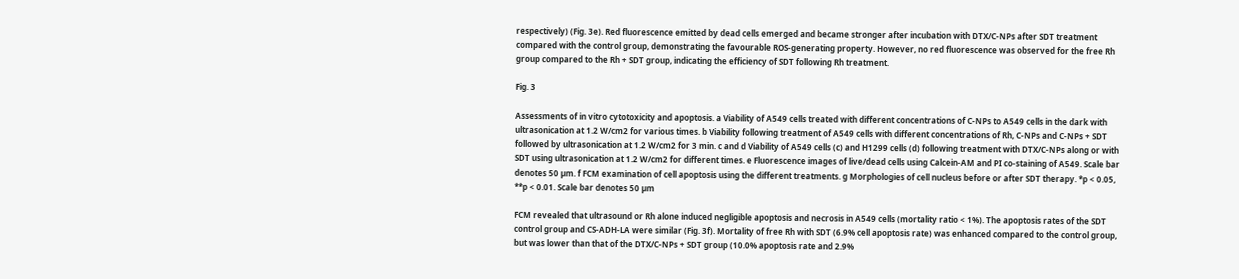respectively) (Fig. 3e). Red fluorescence emitted by dead cells emerged and became stronger after incubation with DTX/C-NPs after SDT treatment compared with the control group, demonstrating the favourable ROS-generating property. However, no red fluorescence was observed for the free Rh group compared to the Rh + SDT group, indicating the efficiency of SDT following Rh treatment.

Fig. 3

Assessments of in vitro cytotoxicity and apoptosis. a Viability of A549 cells treated with different concentrations of C-NPs to A549 cells in the dark with ultrasonication at 1.2 W/cm2 for various times. b Viability following treatment of A549 cells with different concentrations of Rh, C-NPs and C-NPs + SDT followed by ultrasonication at 1.2 W/cm2 for 3 min. c and d Viability of A549 cells (c) and H1299 cells (d) following treatment with DTX/C-NPs along or with SDT using ultrasonication at 1.2 W/cm2 for different times. e Fluorescence images of live/dead cells using Calcein-AM and PI co-staining of A549. Scale bar denotes 50 µm. f FCM examination of cell apoptosis using the different treatments. g Morphologies of cell nucleus before or after SDT therapy. *p < 0.05, **p < 0.01. Scale bar denotes 50 µm

FCM revealed that ultrasound or Rh alone induced negligible apoptosis and necrosis in A549 cells (mortality ratio < 1%). The apoptosis rates of the SDT control group and CS-ADH-LA were similar (Fig. 3f). Mortality of free Rh with SDT (6.9% cell apoptosis rate) was enhanced compared to the control group, but was lower than that of the DTX/C-NPs + SDT group (10.0% apoptosis rate and 2.9%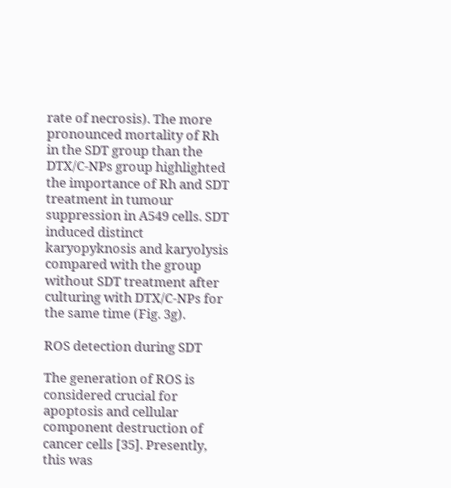rate of necrosis). The more pronounced mortality of Rh in the SDT group than the DTX/C-NPs group highlighted the importance of Rh and SDT treatment in tumour suppression in A549 cells. SDT induced distinct karyopyknosis and karyolysis compared with the group without SDT treatment after culturing with DTX/C-NPs for the same time (Fig. 3g).

ROS detection during SDT

The generation of ROS is considered crucial for apoptosis and cellular component destruction of cancer cells [35]. Presently, this was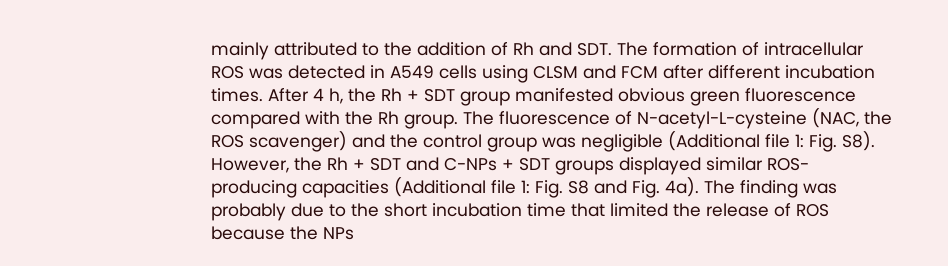mainly attributed to the addition of Rh and SDT. The formation of intracellular ROS was detected in A549 cells using CLSM and FCM after different incubation times. After 4 h, the Rh + SDT group manifested obvious green fluorescence compared with the Rh group. The fluorescence of N-acetyl-L-cysteine (NAC, the ROS scavenger) and the control group was negligible (Additional file 1: Fig. S8). However, the Rh + SDT and C-NPs + SDT groups displayed similar ROS-producing capacities (Additional file 1: Fig. S8 and Fig. 4a). The finding was probably due to the short incubation time that limited the release of ROS because the NPs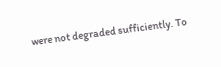were not degraded sufficiently. To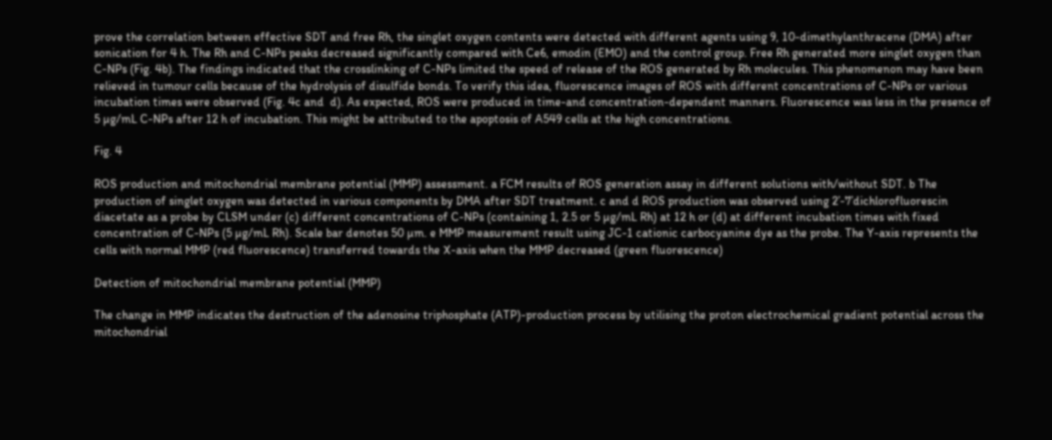prove the correlation between effective SDT and free Rh, the singlet oxygen contents were detected with different agents using 9, 10-dimethylanthracene (DMA) after sonication for 4 h. The Rh and C-NPs peaks decreased significantly compared with Ce6, emodin (EMO) and the control group. Free Rh generated more singlet oxygen than C-NPs (Fig. 4b). The findings indicated that the crosslinking of C-NPs limited the speed of release of the ROS generated by Rh molecules. This phenomenon may have been relieved in tumour cells because of the hydrolysis of disulfide bonds. To verify this idea, fluorescence images of ROS with different concentrations of C-NPs or various incubation times were observed (Fig. 4c and  d). As expected, ROS were produced in time-and concentration-dependent manners. Fluorescence was less in the presence of 5 µg/mL C-NPs after 12 h of incubation. This might be attributed to the apoptosis of A549 cells at the high concentrations.

Fig. 4

ROS production and mitochondrial membrane potential (MMP) assessment. a FCM results of ROS generation assay in different solutions with/without SDT. b The production of singlet oxygen was detected in various components by DMA after SDT treatment. c and d ROS production was observed using 2’-7’dichlorofluorescin diacetate as a probe by CLSM under (c) different concentrations of C-NPs (containing 1, 2.5 or 5 µg/mL Rh) at 12 h or (d) at different incubation times with fixed concentration of C-NPs (5 µg/mL Rh). Scale bar denotes 50 µm. e MMP measurement result using JC-1 cationic carbocyanine dye as the probe. The Y-axis represents the cells with normal MMP (red fluorescence) transferred towards the X-axis when the MMP decreased (green fluorescence)

Detection of mitochondrial membrane potential (MMP)

The change in MMP indicates the destruction of the adenosine triphosphate (ATP)-production process by utilising the proton electrochemical gradient potential across the mitochondrial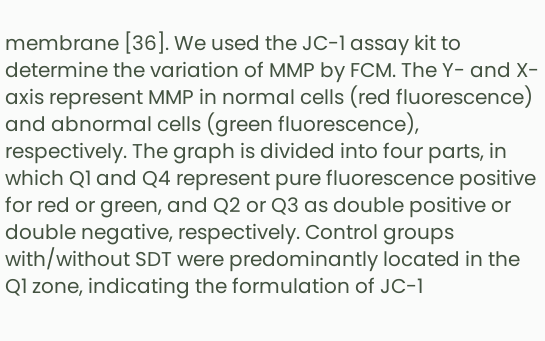membrane [36]. We used the JC-1 assay kit to determine the variation of MMP by FCM. The Y- and X-axis represent MMP in normal cells (red fluorescence) and abnormal cells (green fluorescence), respectively. The graph is divided into four parts, in which Q1 and Q4 represent pure fluorescence positive for red or green, and Q2 or Q3 as double positive or double negative, respectively. Control groups with/without SDT were predominantly located in the Q1 zone, indicating the formulation of JC-1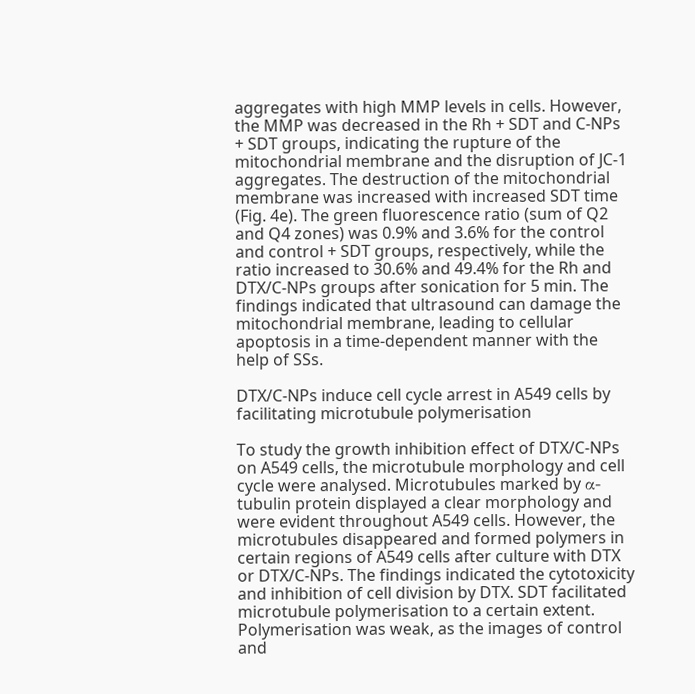aggregates with high MMP levels in cells. However, the MMP was decreased in the Rh + SDT and C-NPs + SDT groups, indicating the rupture of the mitochondrial membrane and the disruption of JC-1 aggregates. The destruction of the mitochondrial membrane was increased with increased SDT time (Fig. 4e). The green fluorescence ratio (sum of Q2 and Q4 zones) was 0.9% and 3.6% for the control and control + SDT groups, respectively, while the ratio increased to 30.6% and 49.4% for the Rh and DTX/C-NPs groups after sonication for 5 min. The findings indicated that ultrasound can damage the mitochondrial membrane, leading to cellular apoptosis in a time-dependent manner with the help of SSs.

DTX/C-NPs induce cell cycle arrest in A549 cells by facilitating microtubule polymerisation

To study the growth inhibition effect of DTX/C-NPs on A549 cells, the microtubule morphology and cell cycle were analysed. Microtubules marked by α-tubulin protein displayed a clear morphology and were evident throughout A549 cells. However, the microtubules disappeared and formed polymers in certain regions of A549 cells after culture with DTX or DTX/C-NPs. The findings indicated the cytotoxicity and inhibition of cell division by DTX. SDT facilitated microtubule polymerisation to a certain extent. Polymerisation was weak, as the images of control and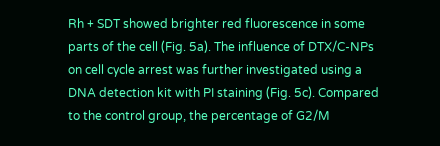Rh + SDT showed brighter red fluorescence in some parts of the cell (Fig. 5a). The influence of DTX/C-NPs on cell cycle arrest was further investigated using a DNA detection kit with PI staining (Fig. 5c). Compared to the control group, the percentage of G2/M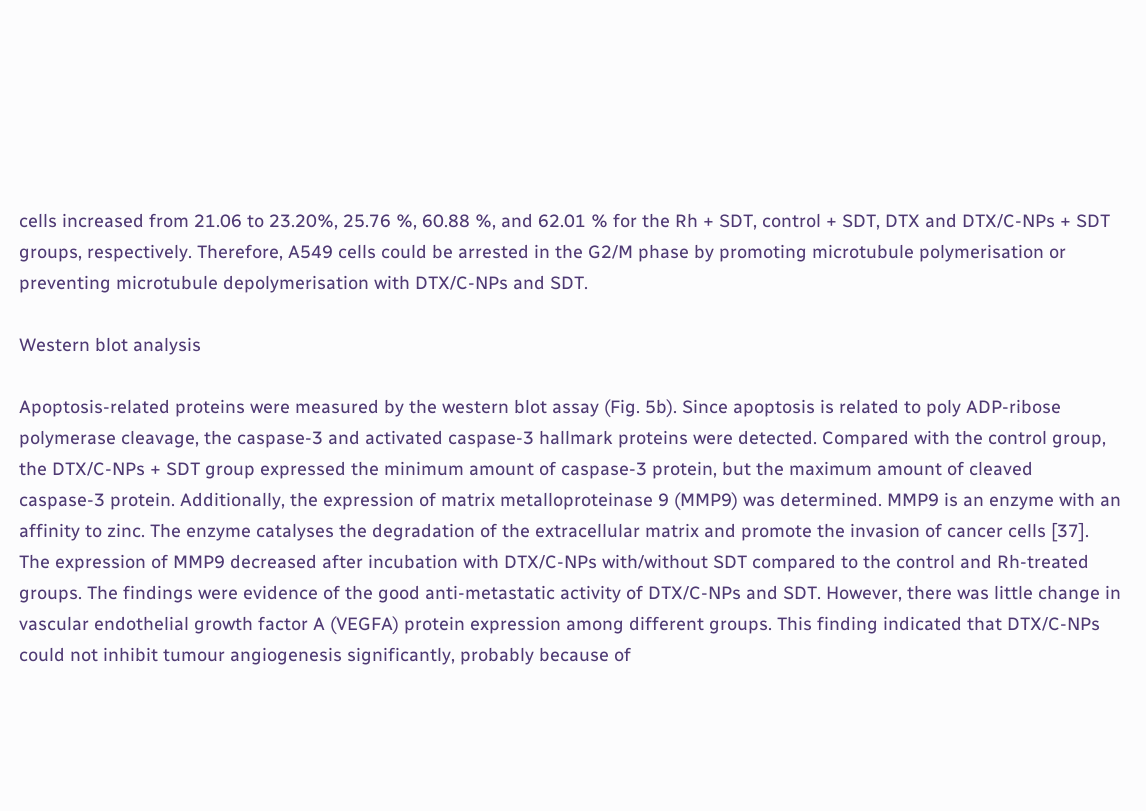cells increased from 21.06 to 23.20%, 25.76 %, 60.88 %, and 62.01 % for the Rh + SDT, control + SDT, DTX and DTX/C-NPs + SDT groups, respectively. Therefore, A549 cells could be arrested in the G2/M phase by promoting microtubule polymerisation or preventing microtubule depolymerisation with DTX/C-NPs and SDT.

Western blot analysis

Apoptosis-related proteins were measured by the western blot assay (Fig. 5b). Since apoptosis is related to poly ADP-ribose polymerase cleavage, the caspase-3 and activated caspase-3 hallmark proteins were detected. Compared with the control group, the DTX/C-NPs + SDT group expressed the minimum amount of caspase-3 protein, but the maximum amount of cleaved caspase-3 protein. Additionally, the expression of matrix metalloproteinase 9 (MMP9) was determined. MMP9 is an enzyme with an affinity to zinc. The enzyme catalyses the degradation of the extracellular matrix and promote the invasion of cancer cells [37]. The expression of MMP9 decreased after incubation with DTX/C-NPs with/without SDT compared to the control and Rh-treated groups. The findings were evidence of the good anti-metastatic activity of DTX/C-NPs and SDT. However, there was little change in vascular endothelial growth factor A (VEGFA) protein expression among different groups. This finding indicated that DTX/C-NPs could not inhibit tumour angiogenesis significantly, probably because of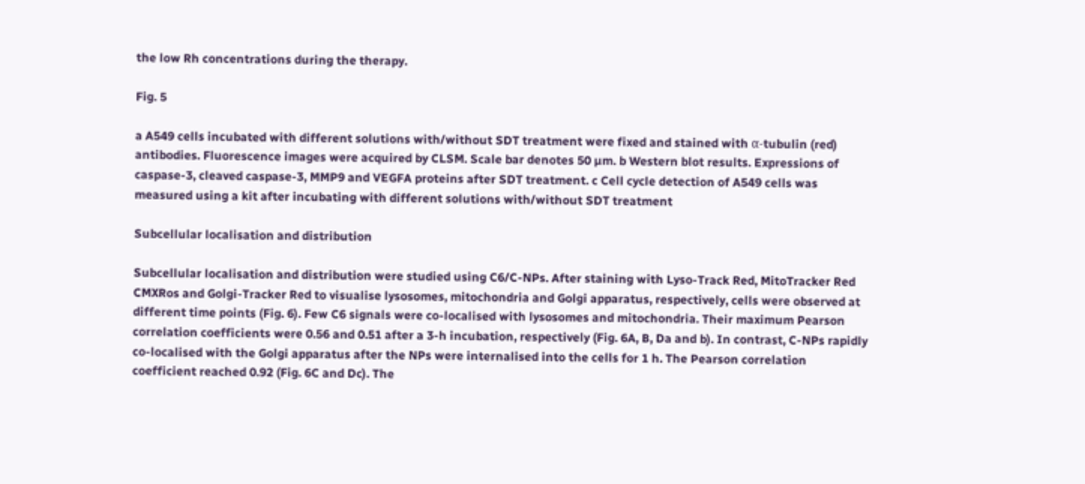the low Rh concentrations during the therapy.

Fig. 5

a A549 cells incubated with different solutions with/without SDT treatment were fixed and stained with α-tubulin (red) antibodies. Fluorescence images were acquired by CLSM. Scale bar denotes 50 µm. b Western blot results. Expressions of caspase-3, cleaved caspase-3, MMP9 and VEGFA proteins after SDT treatment. c Cell cycle detection of A549 cells was measured using a kit after incubating with different solutions with/without SDT treatment

Subcellular localisation and distribution

Subcellular localisation and distribution were studied using C6/C-NPs. After staining with Lyso-Track Red, MitoTracker Red CMXRos and Golgi-Tracker Red to visualise lysosomes, mitochondria and Golgi apparatus, respectively, cells were observed at different time points (Fig. 6). Few C6 signals were co-localised with lysosomes and mitochondria. Their maximum Pearson correlation coefficients were 0.56 and 0.51 after a 3-h incubation, respectively (Fig. 6A, B, Da and b). In contrast, C-NPs rapidly co-localised with the Golgi apparatus after the NPs were internalised into the cells for 1 h. The Pearson correlation coefficient reached 0.92 (Fig. 6C and Dc). The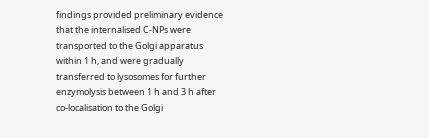findings provided preliminary evidence that the internalised C-NPs were transported to the Golgi apparatus within 1 h, and were gradually transferred to lysosomes for further enzymolysis between 1 h and 3 h after co-localisation to the Golgi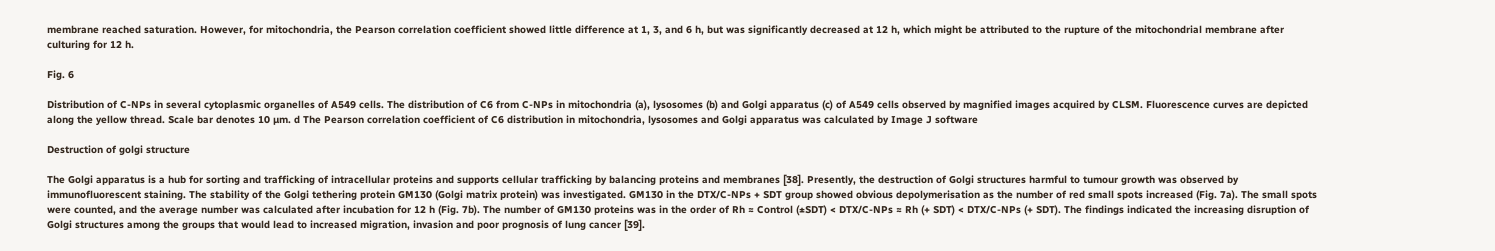membrane reached saturation. However, for mitochondria, the Pearson correlation coefficient showed little difference at 1, 3, and 6 h, but was significantly decreased at 12 h, which might be attributed to the rupture of the mitochondrial membrane after culturing for 12 h.

Fig. 6

Distribution of C-NPs in several cytoplasmic organelles of A549 cells. The distribution of C6 from C-NPs in mitochondria (a), lysosomes (b) and Golgi apparatus (c) of A549 cells observed by magnified images acquired by CLSM. Fluorescence curves are depicted along the yellow thread. Scale bar denotes 10 µm. d The Pearson correlation coefficient of C6 distribution in mitochondria, lysosomes and Golgi apparatus was calculated by Image J software

Destruction of golgi structure

The Golgi apparatus is a hub for sorting and trafficking of intracellular proteins and supports cellular trafficking by balancing proteins and membranes [38]. Presently, the destruction of Golgi structures harmful to tumour growth was observed by immunofluorescent staining. The stability of the Golgi tethering protein GM130 (Golgi matrix protein) was investigated. GM130 in the DTX/C-NPs + SDT group showed obvious depolymerisation as the number of red small spots increased (Fig. 7a). The small spots were counted, and the average number was calculated after incubation for 12 h (Fig. 7b). The number of GM130 proteins was in the order of Rh ≈ Control (±SDT) < DTX/C-NPs ≈ Rh (+ SDT) < DTX/C-NPs (+ SDT). The findings indicated the increasing disruption of Golgi structures among the groups that would lead to increased migration, invasion and poor prognosis of lung cancer [39].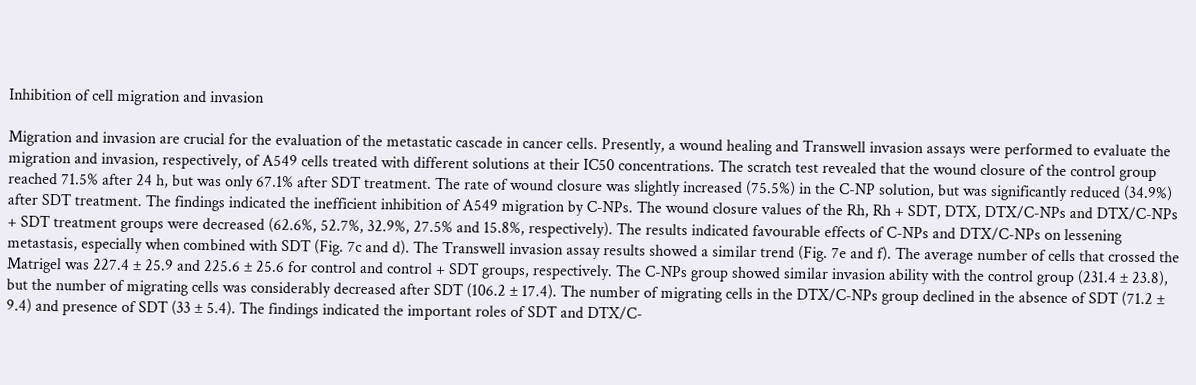Inhibition of cell migration and invasion

Migration and invasion are crucial for the evaluation of the metastatic cascade in cancer cells. Presently, a wound healing and Transwell invasion assays were performed to evaluate the migration and invasion, respectively, of A549 cells treated with different solutions at their IC50 concentrations. The scratch test revealed that the wound closure of the control group reached 71.5% after 24 h, but was only 67.1% after SDT treatment. The rate of wound closure was slightly increased (75.5%) in the C-NP solution, but was significantly reduced (34.9%) after SDT treatment. The findings indicated the inefficient inhibition of A549 migration by C-NPs. The wound closure values of the Rh, Rh + SDT, DTX, DTX/C-NPs and DTX/C-NPs + SDT treatment groups were decreased (62.6%, 52.7%, 32.9%, 27.5% and 15.8%, respectively). The results indicated favourable effects of C-NPs and DTX/C-NPs on lessening metastasis, especially when combined with SDT (Fig. 7c and d). The Transwell invasion assay results showed a similar trend (Fig. 7e and f). The average number of cells that crossed the Matrigel was 227.4 ± 25.9 and 225.6 ± 25.6 for control and control + SDT groups, respectively. The C-NPs group showed similar invasion ability with the control group (231.4 ± 23.8), but the number of migrating cells was considerably decreased after SDT (106.2 ± 17.4). The number of migrating cells in the DTX/C-NPs group declined in the absence of SDT (71.2 ± 9.4) and presence of SDT (33 ± 5.4). The findings indicated the important roles of SDT and DTX/C-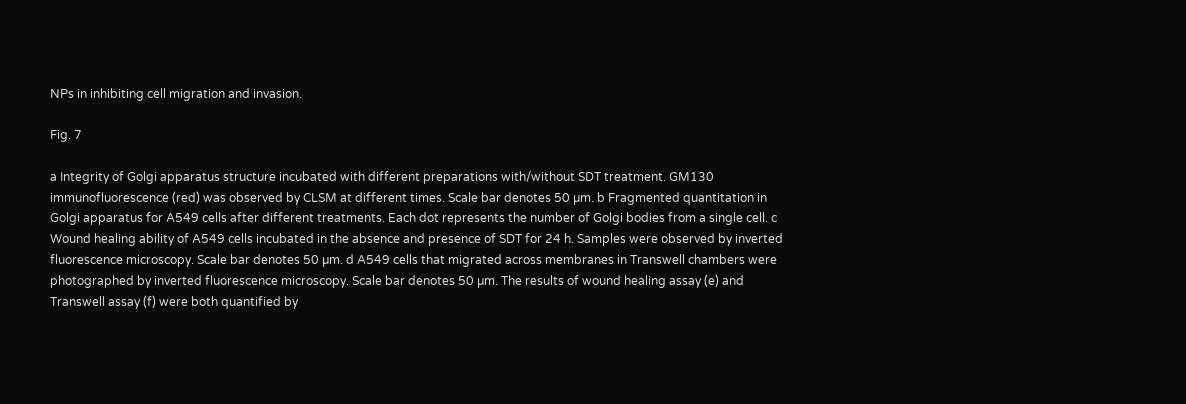NPs in inhibiting cell migration and invasion.

Fig. 7

a Integrity of Golgi apparatus structure incubated with different preparations with/without SDT treatment. GM130 immunofluorescence (red) was observed by CLSM at different times. Scale bar denotes 50 µm. b Fragmented quantitation in Golgi apparatus for A549 cells after different treatments. Each dot represents the number of Golgi bodies from a single cell. c Wound healing ability of A549 cells incubated in the absence and presence of SDT for 24 h. Samples were observed by inverted fluorescence microscopy. Scale bar denotes 50 µm. d A549 cells that migrated across membranes in Transwell chambers were photographed by inverted fluorescence microscopy. Scale bar denotes 50 µm. The results of wound healing assay (e) and Transwell assay (f) were both quantified by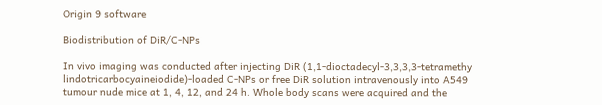Origin 9 software

Biodistribution of DiR/C-NPs

In vivo imaging was conducted after injecting DiR (1,1-dioctadecyl-3,3,3,3-tetramethy lindotricarbocyaineiodide)-loaded C-NPs or free DiR solution intravenously into A549 tumour nude mice at 1, 4, 12, and 24 h. Whole body scans were acquired and the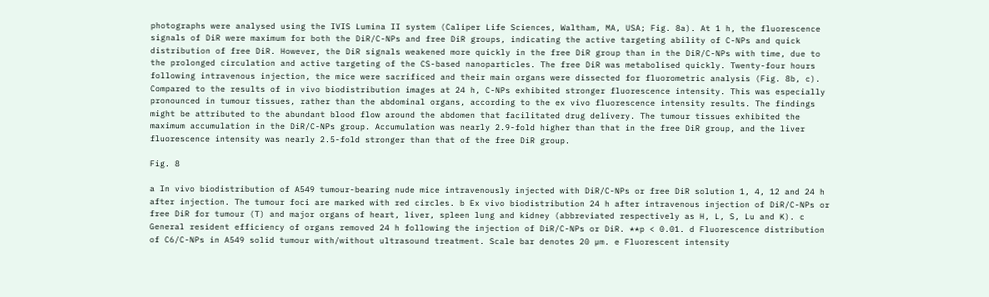photographs were analysed using the IVIS Lumina II system (Caliper Life Sciences, Waltham, MA, USA; Fig. 8a). At 1 h, the fluorescence signals of DiR were maximum for both the DiR/C-NPs and free DiR groups, indicating the active targeting ability of C-NPs and quick distribution of free DiR. However, the DiR signals weakened more quickly in the free DiR group than in the DiR/C-NPs with time, due to the prolonged circulation and active targeting of the CS-based nanoparticles. The free DiR was metabolised quickly. Twenty-four hours following intravenous injection, the mice were sacrificed and their main organs were dissected for fluorometric analysis (Fig. 8b, c). Compared to the results of in vivo biodistribution images at 24 h, C-NPs exhibited stronger fluorescence intensity. This was especially pronounced in tumour tissues, rather than the abdominal organs, according to the ex vivo fluorescence intensity results. The findings might be attributed to the abundant blood flow around the abdomen that facilitated drug delivery. The tumour tissues exhibited the maximum accumulation in the DiR/C-NPs group. Accumulation was nearly 2.9-fold higher than that in the free DiR group, and the liver fluorescence intensity was nearly 2.5-fold stronger than that of the free DiR group.

Fig. 8

a In vivo biodistribution of A549 tumour-bearing nude mice intravenously injected with DiR/C-NPs or free DiR solution 1, 4, 12 and 24 h after injection. The tumour foci are marked with red circles. b Ex vivo biodistribution 24 h after intravenous injection of DiR/C-NPs or free DiR for tumour (T) and major organs of heart, liver, spleen lung and kidney (abbreviated respectively as H, L, S, Lu and K). c General resident efficiency of organs removed 24 h following the injection of DiR/C-NPs or DiR. **p < 0.01. d Fluorescence distribution of C6/C-NPs in A549 solid tumour with/without ultrasound treatment. Scale bar denotes 20 µm. e Fluorescent intensity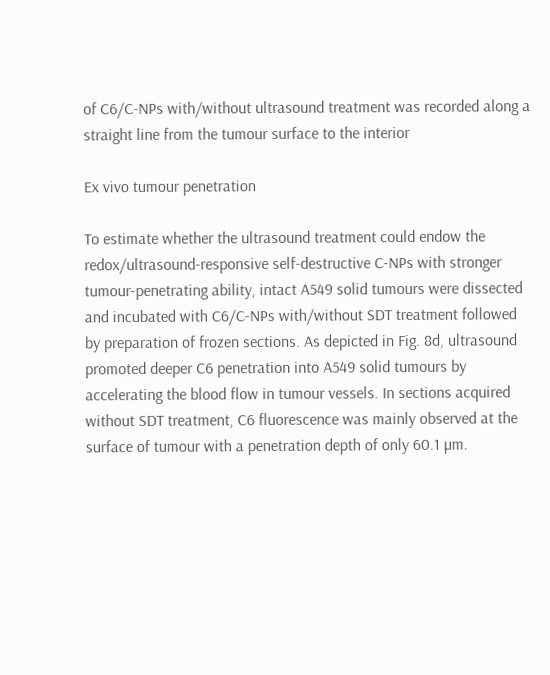of C6/C-NPs with/without ultrasound treatment was recorded along a straight line from the tumour surface to the interior

Ex vivo tumour penetration

To estimate whether the ultrasound treatment could endow the redox/ultrasound-responsive self-destructive C-NPs with stronger tumour-penetrating ability, intact A549 solid tumours were dissected and incubated with C6/C-NPs with/without SDT treatment followed by preparation of frozen sections. As depicted in Fig. 8d, ultrasound promoted deeper C6 penetration into A549 solid tumours by accelerating the blood flow in tumour vessels. In sections acquired without SDT treatment, C6 fluorescence was mainly observed at the surface of tumour with a penetration depth of only 60.1 µm.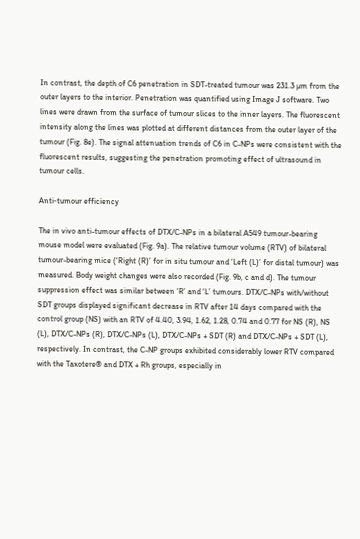In contrast, the depth of C6 penetration in SDT-treated tumour was 231.3 µm from the outer layers to the interior. Penetration was quantified using Image J software. Two lines were drawn from the surface of tumour slices to the inner layers. The fluorescent intensity along the lines was plotted at different distances from the outer layer of the tumour (Fig. 8e). The signal attenuation trends of C6 in C-NPs were consistent with the fluorescent results, suggesting the penetration promoting effect of ultrasound in tumour cells.

Anti‐tumour efficiency

The in vivo anti-tumour effects of DTX/C-NPs in a bilateral A549 tumour-bearing mouse model were evaluated (Fig. 9a). The relative tumour volume (RTV) of bilateral tumour-bearing mice (‘Right (R)’ for in situ tumour and ‘Left (L)’ for distal tumour) was measured. Body weight changes were also recorded (Fig. 9b, c and d). The tumour suppression effect was similar between ‘R’ and ‘L’ tumours. DTX/C-NPs with/without SDT groups displayed significant decrease in RTV after 14 days compared with the control group (NS) with an RTV of 4.40, 3.94, 1.62, 1.28, 0.74 and 0.77 for NS (R), NS (L), DTX/C-NPs (R), DTX/C-NPs (L), DTX/C-NPs + SDT (R) and DTX/C-NPs + SDT (L), respectively. In contrast, the C-NP groups exhibited considerably lower RTV compared with the Taxotere® and DTX + Rh groups, especially in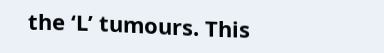the ‘L’ tumours. This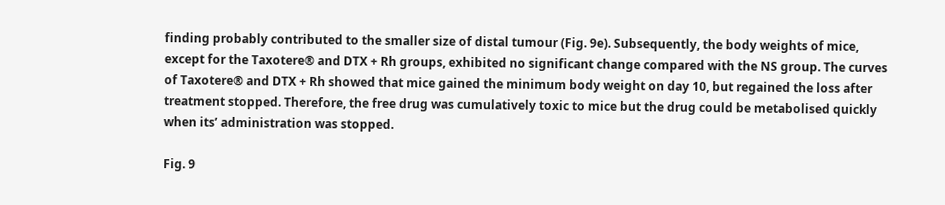finding probably contributed to the smaller size of distal tumour (Fig. 9e). Subsequently, the body weights of mice, except for the Taxotere® and DTX + Rh groups, exhibited no significant change compared with the NS group. The curves of Taxotere® and DTX + Rh showed that mice gained the minimum body weight on day 10, but regained the loss after treatment stopped. Therefore, the free drug was cumulatively toxic to mice but the drug could be metabolised quickly when its’ administration was stopped.

Fig. 9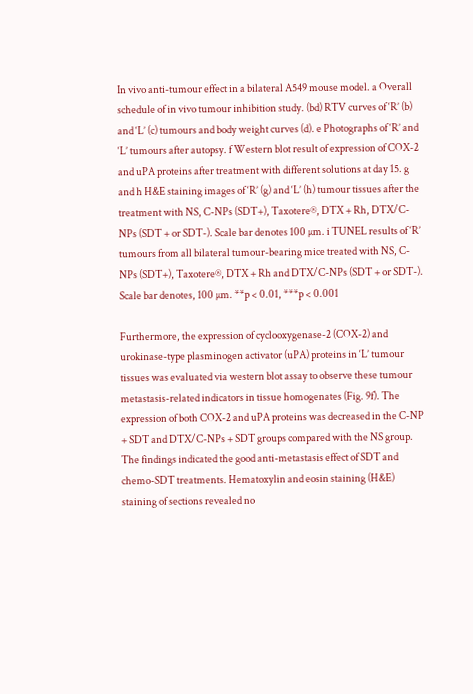In vivo anti-tumour effect in a bilateral A549 mouse model. a Overall schedule of in vivo tumour inhibition study. (bd) RTV curves of ‘R’ (b) and ‘L’ (c) tumours and body weight curves (d). e Photographs of ‘R’ and ‘L’ tumours after autopsy. f Western blot result of expression of COX-2 and uPA proteins after treatment with different solutions at day 15. g and h H&E staining images of ‘R’ (g) and ‘L’ (h) tumour tissues after the treatment with NS, C-NPs (SDT+), Taxotere®, DTX + Rh, DTX/C-NPs (SDT + or SDT-). Scale bar denotes 100 µm. i TUNEL results of ‘R’ tumours from all bilateral tumour-bearing mice treated with NS, C-NPs (SDT+), Taxotere®, DTX + Rh and DTX/C-NPs (SDT + or SDT-). Scale bar denotes, 100 µm. **p < 0.01, ***p < 0.001

Furthermore, the expression of cyclooxygenase-2 (COX-2) and urokinase-type plasminogen activator (uPA) proteins in ‘L’ tumour tissues was evaluated via western blot assay to observe these tumour metastasis-related indicators in tissue homogenates (Fig. 9f). The expression of both COX-2 and uPA proteins was decreased in the C-NP + SDT and DTX/C-NPs + SDT groups compared with the NS group. The findings indicated the good anti-metastasis effect of SDT and chemo-SDT treatments. Hematoxylin and eosin staining (H&E) staining of sections revealed no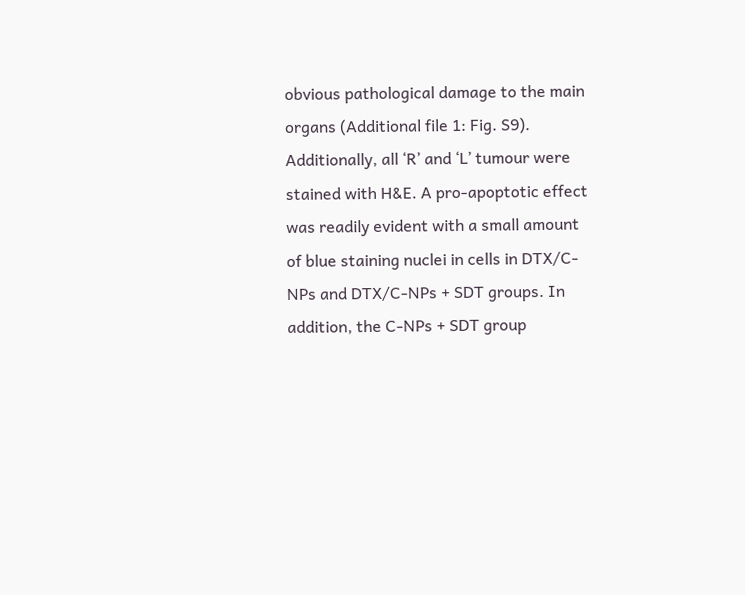obvious pathological damage to the main organs (Additional file 1: Fig. S9). Additionally, all ‘R’ and ‘L’ tumour were stained with H&E. A pro-apoptotic effect was readily evident with a small amount of blue staining nuclei in cells in DTX/C-NPs and DTX/C-NPs + SDT groups. In addition, the C-NPs + SDT group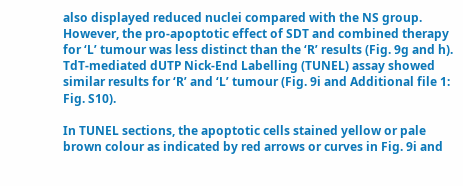also displayed reduced nuclei compared with the NS group. However, the pro-apoptotic effect of SDT and combined therapy for ‘L’ tumour was less distinct than the ‘R’ results (Fig. 9g and h). TdT-mediated dUTP Nick-End Labelling (TUNEL) assay showed similar results for ‘R’ and ‘L’ tumour (Fig. 9i and Additional file 1: Fig. S10).

In TUNEL sections, the apoptotic cells stained yellow or pale brown colour as indicated by red arrows or curves in Fig. 9i and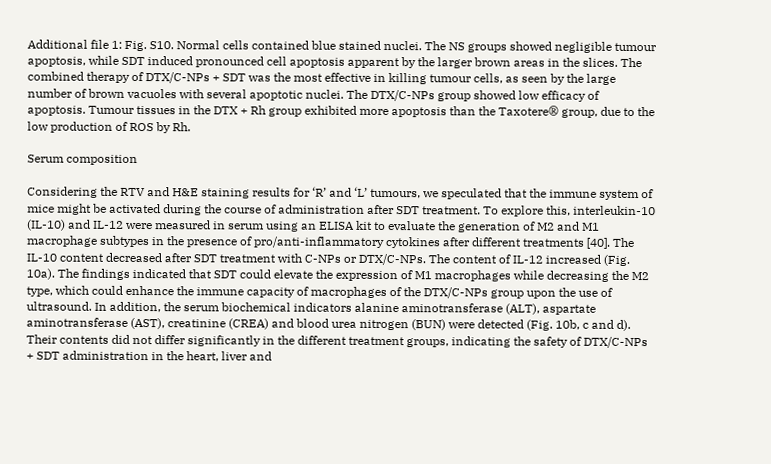Additional file 1: Fig. S10. Normal cells contained blue stained nuclei. The NS groups showed negligible tumour apoptosis, while SDT induced pronounced cell apoptosis apparent by the larger brown areas in the slices. The combined therapy of DTX/C-NPs + SDT was the most effective in killing tumour cells, as seen by the large number of brown vacuoles with several apoptotic nuclei. The DTX/C-NPs group showed low efficacy of apoptosis. Tumour tissues in the DTX + Rh group exhibited more apoptosis than the Taxotere® group, due to the low production of ROS by Rh.

Serum composition

Considering the RTV and H&E staining results for ‘R’ and ‘L’ tumours, we speculated that the immune system of mice might be activated during the course of administration after SDT treatment. To explore this, interleukin-10 (IL-10) and IL-12 were measured in serum using an ELISA kit to evaluate the generation of M2 and M1 macrophage subtypes in the presence of pro/anti-inflammatory cytokines after different treatments [40]. The IL-10 content decreased after SDT treatment with C-NPs or DTX/C-NPs. The content of IL-12 increased (Fig. 10a). The findings indicated that SDT could elevate the expression of M1 macrophages while decreasing the M2 type, which could enhance the immune capacity of macrophages of the DTX/C-NPs group upon the use of ultrasound. In addition, the serum biochemical indicators alanine aminotransferase (ALT), aspartate aminotransferase (AST), creatinine (CREA) and blood urea nitrogen (BUN) were detected (Fig. 10b, c and d). Their contents did not differ significantly in the different treatment groups, indicating the safety of DTX/C-NPs + SDT administration in the heart, liver and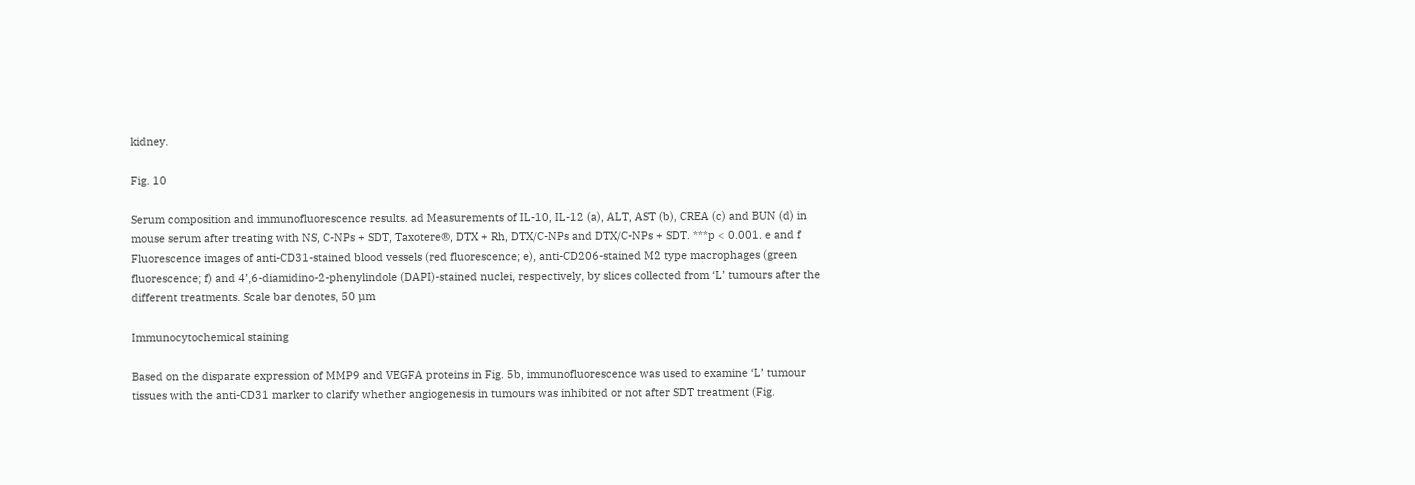kidney.

Fig. 10

Serum composition and immunofluorescence results. ad Measurements of IL-10, IL-12 (a), ALT, AST (b), CREA (c) and BUN (d) in mouse serum after treating with NS, C-NPs + SDT, Taxotere®, DTX + Rh, DTX/C-NPs and DTX/C-NPs + SDT. ***p < 0.001. e and f Fluorescence images of anti-CD31-stained blood vessels (red fluorescence; e), anti-CD206-stained M2 type macrophages (green fluorescence; f) and 4’,6-diamidino-2-phenylindole (DAPI)-stained nuclei, respectively, by slices collected from ‘L’ tumours after the different treatments. Scale bar denotes, 50 µm

Immunocytochemical staining

Based on the disparate expression of MMP9 and VEGFA proteins in Fig. 5b, immunofluorescence was used to examine ‘L’ tumour tissues with the anti-CD31 marker to clarify whether angiogenesis in tumours was inhibited or not after SDT treatment (Fig.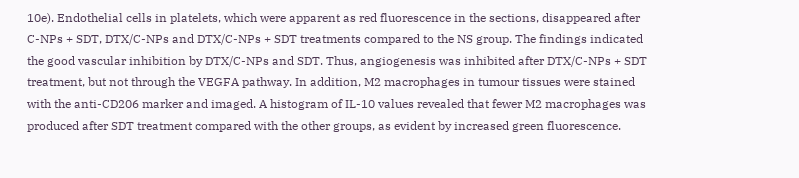10e). Endothelial cells in platelets, which were apparent as red fluorescence in the sections, disappeared after C-NPs + SDT, DTX/C-NPs and DTX/C-NPs + SDT treatments compared to the NS group. The findings indicated the good vascular inhibition by DTX/C-NPs and SDT. Thus, angiogenesis was inhibited after DTX/C-NPs + SDT treatment, but not through the VEGFA pathway. In addition, M2 macrophages in tumour tissues were stained with the anti-CD206 marker and imaged. A histogram of IL-10 values revealed that fewer M2 macrophages was produced after SDT treatment compared with the other groups, as evident by increased green fluorescence.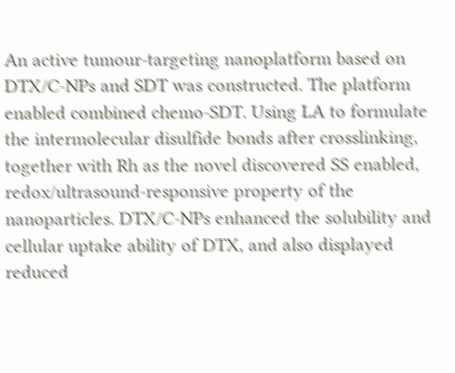An active tumour-targeting nanoplatform based on DTX/C-NPs and SDT was constructed. The platform enabled combined chemo-SDT. Using LA to formulate the intermolecular disulfide bonds after crosslinking, together with Rh as the novel discovered SS enabled, redox/ultrasound-responsive property of the nanoparticles. DTX/C-NPs enhanced the solubility and cellular uptake ability of DTX, and also displayed reduced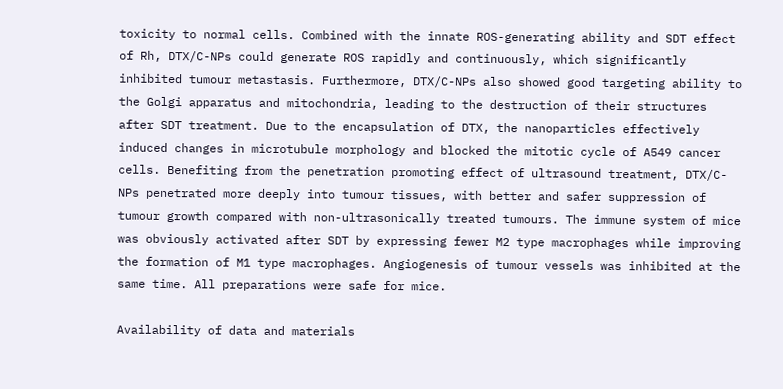toxicity to normal cells. Combined with the innate ROS-generating ability and SDT effect of Rh, DTX/C-NPs could generate ROS rapidly and continuously, which significantly inhibited tumour metastasis. Furthermore, DTX/C-NPs also showed good targeting ability to the Golgi apparatus and mitochondria, leading to the destruction of their structures after SDT treatment. Due to the encapsulation of DTX, the nanoparticles effectively induced changes in microtubule morphology and blocked the mitotic cycle of A549 cancer cells. Benefiting from the penetration promoting effect of ultrasound treatment, DTX/C-NPs penetrated more deeply into tumour tissues, with better and safer suppression of tumour growth compared with non-ultrasonically treated tumours. The immune system of mice was obviously activated after SDT by expressing fewer M2 type macrophages while improving the formation of M1 type macrophages. Angiogenesis of tumour vessels was inhibited at the same time. All preparations were safe for mice.

Availability of data and materials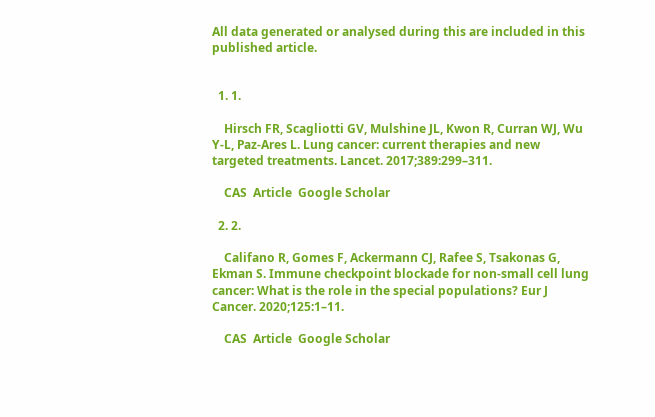All data generated or analysed during this are included in this published article.


  1. 1.

    Hirsch FR, Scagliotti GV, Mulshine JL, Kwon R, Curran WJ, Wu Y-L, Paz-Ares L. Lung cancer: current therapies and new targeted treatments. Lancet. 2017;389:299–311.

    CAS  Article  Google Scholar

  2. 2.

    Califano R, Gomes F, Ackermann CJ, Rafee S, Tsakonas G, Ekman S. Immune checkpoint blockade for non-small cell lung cancer: What is the role in the special populations? Eur J Cancer. 2020;125:1–11.

    CAS  Article  Google Scholar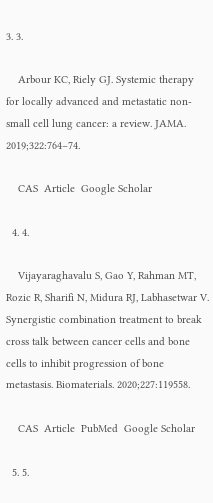3. 3.

    Arbour KC, Riely GJ. Systemic therapy for locally advanced and metastatic non-small cell lung cancer: a review. JAMA. 2019;322:764–74.

    CAS  Article  Google Scholar

  4. 4.

    Vijayaraghavalu S, Gao Y, Rahman MT, Rozic R, Sharifi N, Midura RJ, Labhasetwar V. Synergistic combination treatment to break cross talk between cancer cells and bone cells to inhibit progression of bone metastasis. Biomaterials. 2020;227:119558.

    CAS  Article  PubMed  Google Scholar

  5. 5.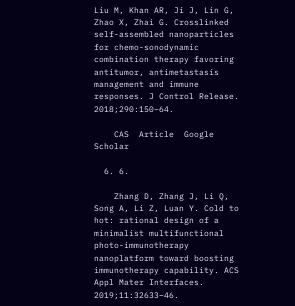Liu M, Khan AR, Ji J, Lin G, Zhao X, Zhai G. Crosslinked self-assembled nanoparticles for chemo-sonodynamic combination therapy favoring antitumor, antimetastasis management and immune responses. J Control Release. 2018;290:150–64.

    CAS  Article  Google Scholar

  6. 6.

    Zhang D, Zhang J, Li Q, Song A, Li Z, Luan Y. Cold to hot: rational design of a minimalist multifunctional photo-immunotherapy nanoplatform toward boosting immunotherapy capability. ACS Appl Mater Interfaces. 2019;11:32633–46.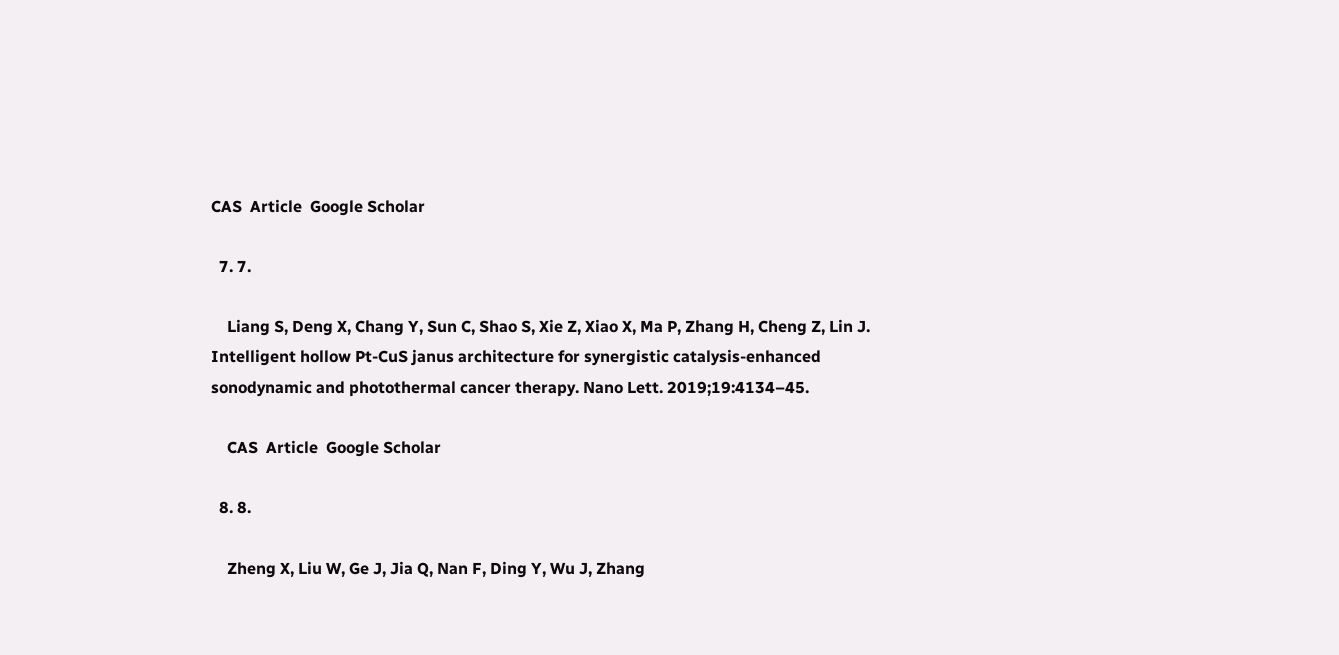CAS  Article  Google Scholar

  7. 7.

    Liang S, Deng X, Chang Y, Sun C, Shao S, Xie Z, Xiao X, Ma P, Zhang H, Cheng Z, Lin J. Intelligent hollow Pt-CuS janus architecture for synergistic catalysis-enhanced sonodynamic and photothermal cancer therapy. Nano Lett. 2019;19:4134–45.

    CAS  Article  Google Scholar

  8. 8.

    Zheng X, Liu W, Ge J, Jia Q, Nan F, Ding Y, Wu J, Zhang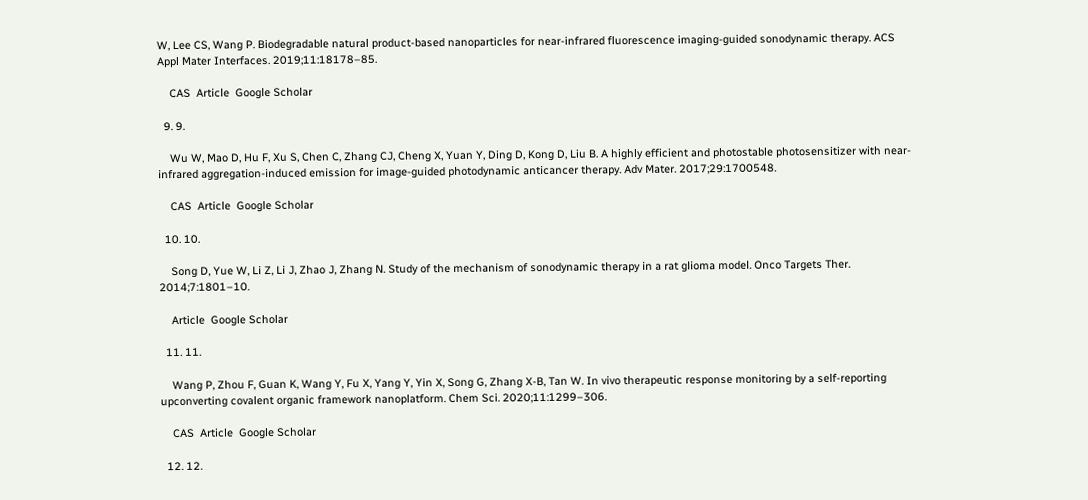W, Lee CS, Wang P. Biodegradable natural product-based nanoparticles for near-infrared fluorescence imaging-guided sonodynamic therapy. ACS Appl Mater Interfaces. 2019;11:18178–85.

    CAS  Article  Google Scholar

  9. 9.

    Wu W, Mao D, Hu F, Xu S, Chen C, Zhang CJ, Cheng X, Yuan Y, Ding D, Kong D, Liu B. A highly efficient and photostable photosensitizer with near-infrared aggregation-induced emission for image-guided photodynamic anticancer therapy. Adv Mater. 2017;29:1700548.

    CAS  Article  Google Scholar

  10. 10.

    Song D, Yue W, Li Z, Li J, Zhao J, Zhang N. Study of the mechanism of sonodynamic therapy in a rat glioma model. Onco Targets Ther. 2014;7:1801–10.

    Article  Google Scholar

  11. 11.

    Wang P, Zhou F, Guan K, Wang Y, Fu X, Yang Y, Yin X, Song G, Zhang X-B, Tan W. In vivo therapeutic response monitoring by a self-reporting upconverting covalent organic framework nanoplatform. Chem Sci. 2020;11:1299–306.

    CAS  Article  Google Scholar

  12. 12.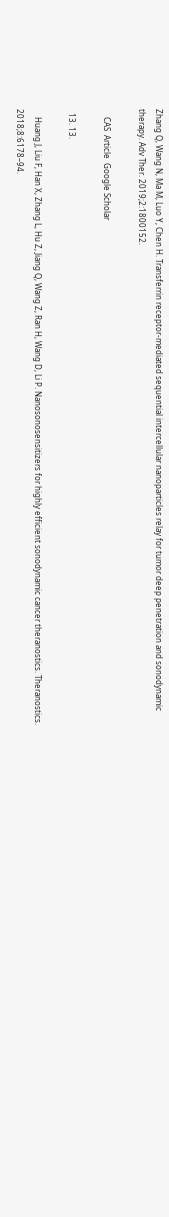Zhang Q, Wang N, Ma M, Luo Y, Chen H. Transferrin receptor-mediated sequential intercellular nanoparticles relay for tumor deep penetration and sonodynamic therapy. Adv Ther. 2019;2:1800152.

    CAS  Article  Google Scholar

  13. 13.

    Huang J, Liu F, Han X, Zhang L, Hu Z, Jiang Q, Wang Z, Ran H, Wang D, Li P. Nanosonosensitizers for highly efficient sonodynamic cancer theranostics. Theranostics. 2018;8:6178–94.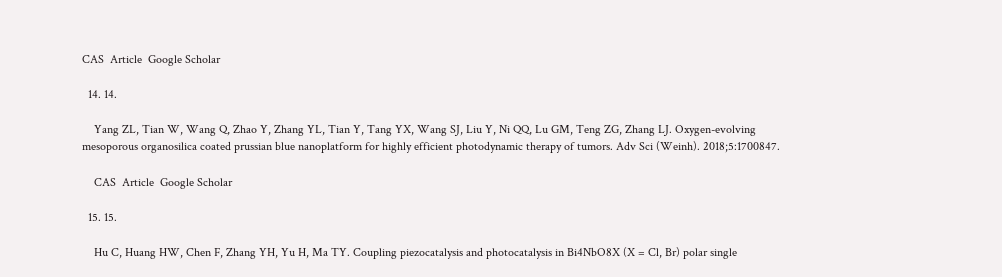CAS  Article  Google Scholar

  14. 14.

    Yang ZL, Tian W, Wang Q, Zhao Y, Zhang YL, Tian Y, Tang YX, Wang SJ, Liu Y, Ni QQ, Lu GM, Teng ZG, Zhang LJ. Oxygen-evolving mesoporous organosilica coated prussian blue nanoplatform for highly efficient photodynamic therapy of tumors. Adv Sci (Weinh). 2018;5:1700847.

    CAS  Article  Google Scholar

  15. 15.

    Hu C, Huang HW, Chen F, Zhang YH, Yu H, Ma TY. Coupling piezocatalysis and photocatalysis in Bi4NbO8X (X = Cl, Br) polar single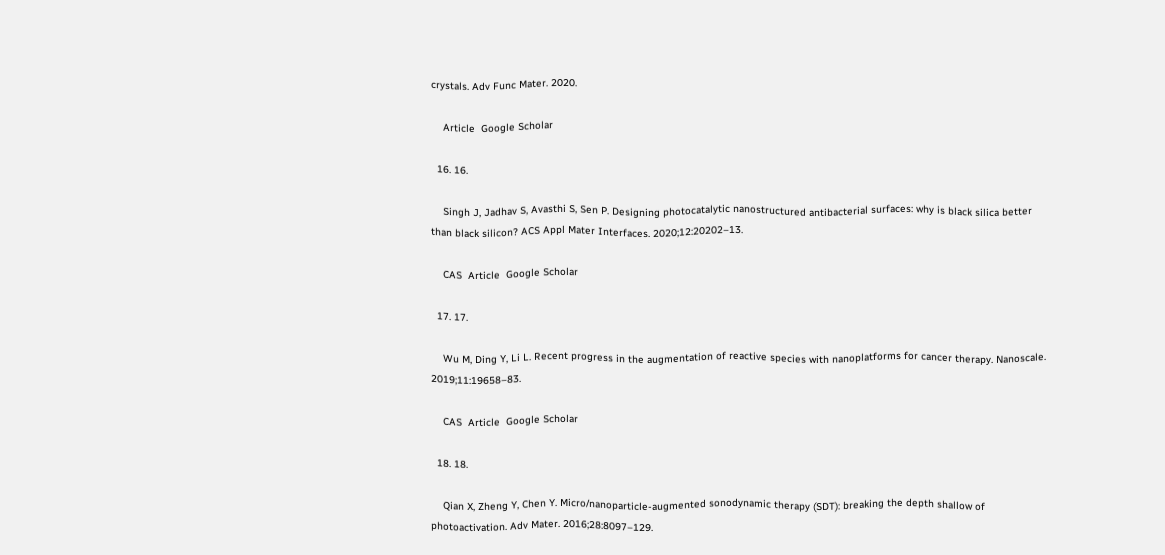crystals. Adv Func Mater. 2020.

    Article  Google Scholar

  16. 16.

    Singh J, Jadhav S, Avasthi S, Sen P. Designing photocatalytic nanostructured antibacterial surfaces: why is black silica better than black silicon? ACS Appl Mater Interfaces. 2020;12:20202–13.

    CAS  Article  Google Scholar

  17. 17.

    Wu M, Ding Y, Li L. Recent progress in the augmentation of reactive species with nanoplatforms for cancer therapy. Nanoscale. 2019;11:19658–83.

    CAS  Article  Google Scholar

  18. 18.

    Qian X, Zheng Y, Chen Y. Micro/nanoparticle-augmented sonodynamic therapy (SDT): breaking the depth shallow of photoactivation. Adv Mater. 2016;28:8097–129.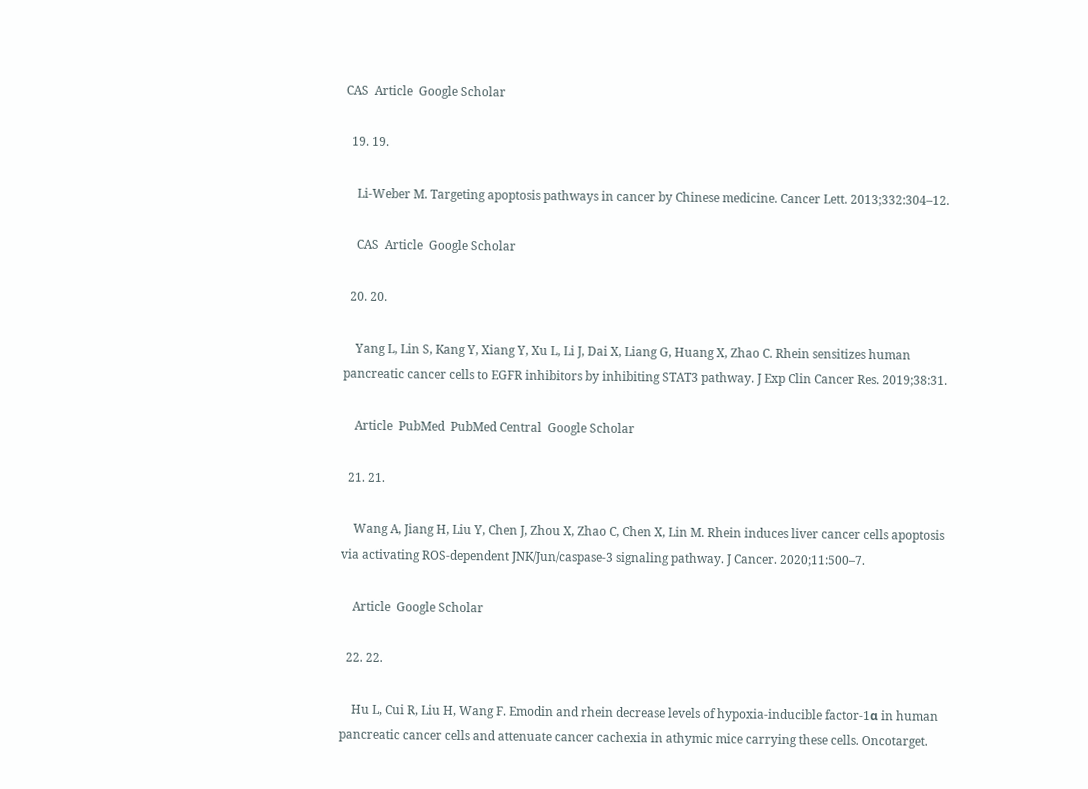CAS  Article  Google Scholar

  19. 19.

    Li-Weber M. Targeting apoptosis pathways in cancer by Chinese medicine. Cancer Lett. 2013;332:304–12.

    CAS  Article  Google Scholar

  20. 20.

    Yang L, Lin S, Kang Y, Xiang Y, Xu L, Li J, Dai X, Liang G, Huang X, Zhao C. Rhein sensitizes human pancreatic cancer cells to EGFR inhibitors by inhibiting STAT3 pathway. J Exp Clin Cancer Res. 2019;38:31.

    Article  PubMed  PubMed Central  Google Scholar

  21. 21.

    Wang A, Jiang H, Liu Y, Chen J, Zhou X, Zhao C, Chen X, Lin M. Rhein induces liver cancer cells apoptosis via activating ROS-dependent JNK/Jun/caspase-3 signaling pathway. J Cancer. 2020;11:500–7.

    Article  Google Scholar

  22. 22.

    Hu L, Cui R, Liu H, Wang F. Emodin and rhein decrease levels of hypoxia-inducible factor-1α in human pancreatic cancer cells and attenuate cancer cachexia in athymic mice carrying these cells. Oncotarget.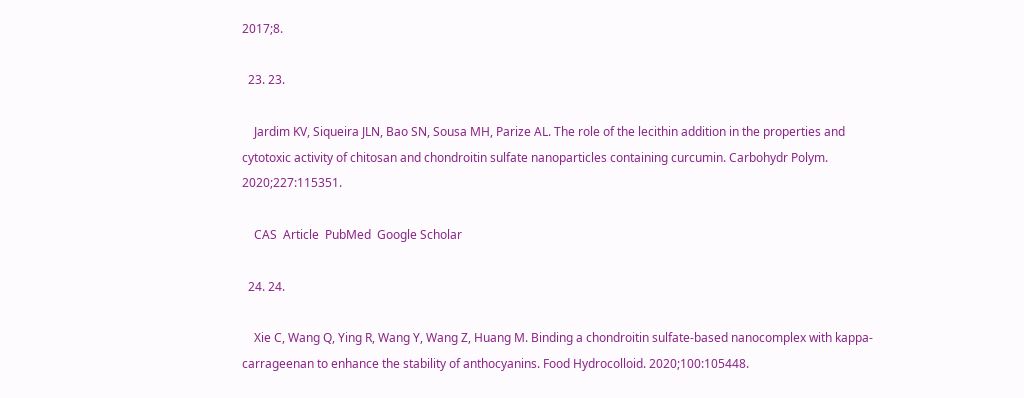2017;8.

  23. 23.

    Jardim KV, Siqueira JLN, Bao SN, Sousa MH, Parize AL. The role of the lecithin addition in the properties and cytotoxic activity of chitosan and chondroitin sulfate nanoparticles containing curcumin. Carbohydr Polym. 2020;227:115351.

    CAS  Article  PubMed  Google Scholar

  24. 24.

    Xie C, Wang Q, Ying R, Wang Y, Wang Z, Huang M. Binding a chondroitin sulfate-based nanocomplex with kappa-carrageenan to enhance the stability of anthocyanins. Food Hydrocolloid. 2020;100:105448.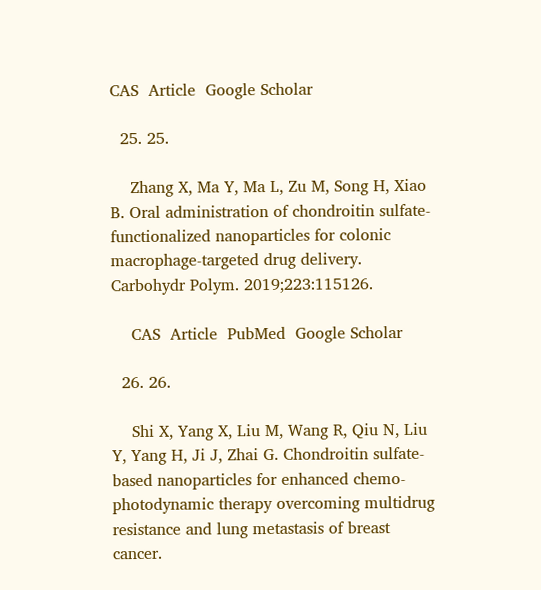CAS  Article  Google Scholar

  25. 25.

    Zhang X, Ma Y, Ma L, Zu M, Song H, Xiao B. Oral administration of chondroitin sulfate-functionalized nanoparticles for colonic macrophage-targeted drug delivery. Carbohydr Polym. 2019;223:115126.

    CAS  Article  PubMed  Google Scholar

  26. 26.

    Shi X, Yang X, Liu M, Wang R, Qiu N, Liu Y, Yang H, Ji J, Zhai G. Chondroitin sulfate-based nanoparticles for enhanced chemo-photodynamic therapy overcoming multidrug resistance and lung metastasis of breast cancer.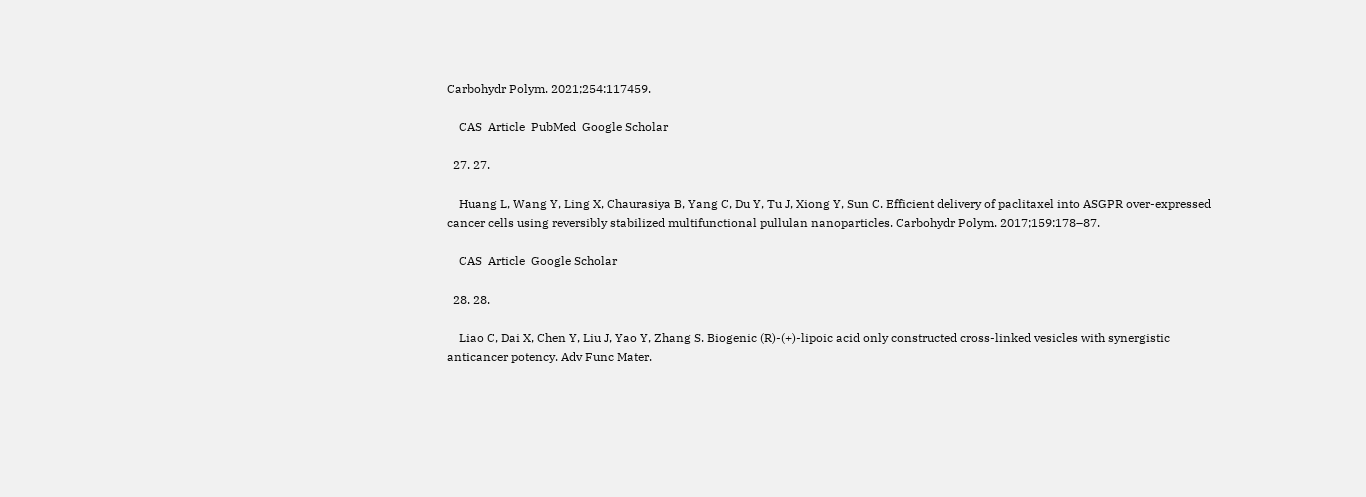Carbohydr Polym. 2021;254:117459.

    CAS  Article  PubMed  Google Scholar

  27. 27.

    Huang L, Wang Y, Ling X, Chaurasiya B, Yang C, Du Y, Tu J, Xiong Y, Sun C. Efficient delivery of paclitaxel into ASGPR over-expressed cancer cells using reversibly stabilized multifunctional pullulan nanoparticles. Carbohydr Polym. 2017;159:178–87.

    CAS  Article  Google Scholar

  28. 28.

    Liao C, Dai X, Chen Y, Liu J, Yao Y, Zhang S. Biogenic (R)-(+)-lipoic acid only constructed cross-linked vesicles with synergistic anticancer potency. Adv Func Mater.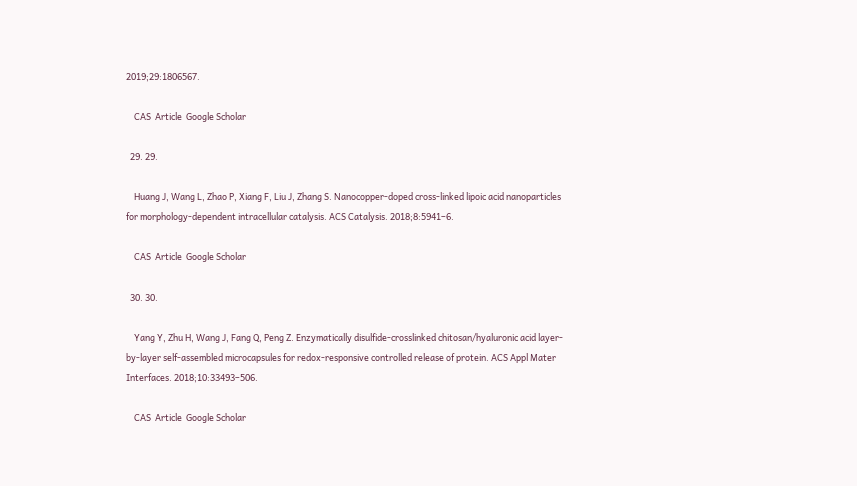2019;29:1806567.

    CAS  Article  Google Scholar

  29. 29.

    Huang J, Wang L, Zhao P, Xiang F, Liu J, Zhang S. Nanocopper-doped cross-linked lipoic acid nanoparticles for morphology-dependent intracellular catalysis. ACS Catalysis. 2018;8:5941–6.

    CAS  Article  Google Scholar

  30. 30.

    Yang Y, Zhu H, Wang J, Fang Q, Peng Z. Enzymatically disulfide-crosslinked chitosan/hyaluronic acid layer-by-layer self-assembled microcapsules for redox-responsive controlled release of protein. ACS Appl Mater Interfaces. 2018;10:33493–506.

    CAS  Article  Google Scholar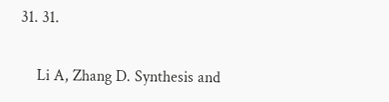31. 31.

    Li A, Zhang D. Synthesis and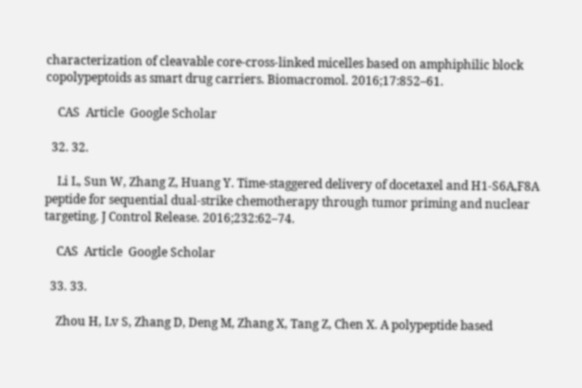characterization of cleavable core-cross-linked micelles based on amphiphilic block copolypeptoids as smart drug carriers. Biomacromol. 2016;17:852–61.

    CAS  Article  Google Scholar

  32. 32.

    Li L, Sun W, Zhang Z, Huang Y. Time-staggered delivery of docetaxel and H1-S6A,F8A peptide for sequential dual-strike chemotherapy through tumor priming and nuclear targeting. J Control Release. 2016;232:62–74.

    CAS  Article  Google Scholar

  33. 33.

    Zhou H, Lv S, Zhang D, Deng M, Zhang X, Tang Z, Chen X. A polypeptide based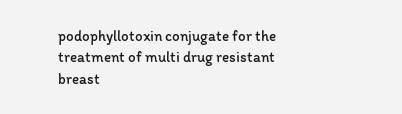podophyllotoxin conjugate for the treatment of multi drug resistant breast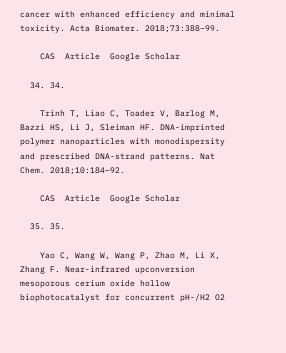cancer with enhanced efficiency and minimal toxicity. Acta Biomater. 2018;73:388–99.

    CAS  Article  Google Scholar

  34. 34.

    Trinh T, Liao C, Toader V, Barlog M, Bazzi HS, Li J, Sleiman HF. DNA-imprinted polymer nanoparticles with monodispersity and prescribed DNA-strand patterns. Nat Chem. 2018;10:184–92.

    CAS  Article  Google Scholar

  35. 35.

    Yao C, Wang W, Wang P, Zhao M, Li X, Zhang F. Near-infrared upconversion mesoporous cerium oxide hollow biophotocatalyst for concurrent pH-/H2 O2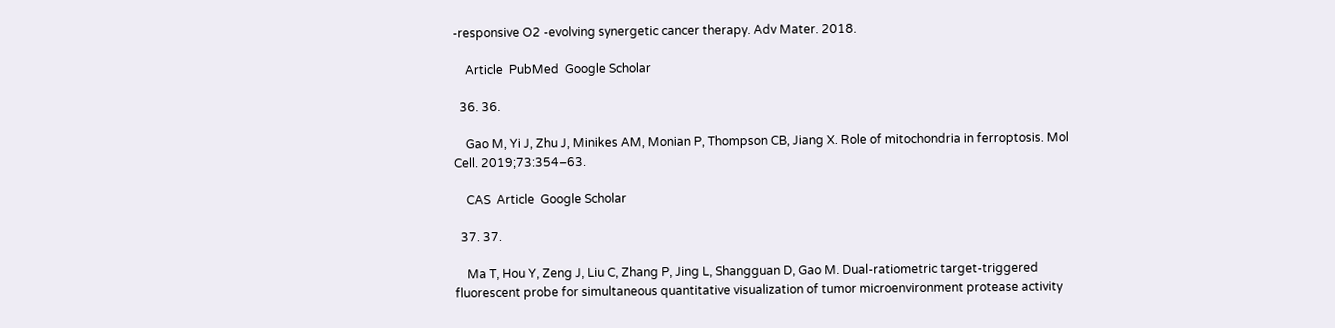-responsive O2 -evolving synergetic cancer therapy. Adv Mater. 2018.

    Article  PubMed  Google Scholar

  36. 36.

    Gao M, Yi J, Zhu J, Minikes AM, Monian P, Thompson CB, Jiang X. Role of mitochondria in ferroptosis. Mol Cell. 2019;73:354–63.

    CAS  Article  Google Scholar

  37. 37.

    Ma T, Hou Y, Zeng J, Liu C, Zhang P, Jing L, Shangguan D, Gao M. Dual-ratiometric target-triggered fluorescent probe for simultaneous quantitative visualization of tumor microenvironment protease activity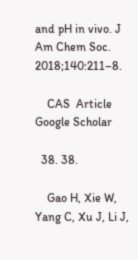and pH in vivo. J Am Chem Soc. 2018;140:211–8.

    CAS  Article  Google Scholar

  38. 38.

    Gao H, Xie W, Yang C, Xu J, Li J,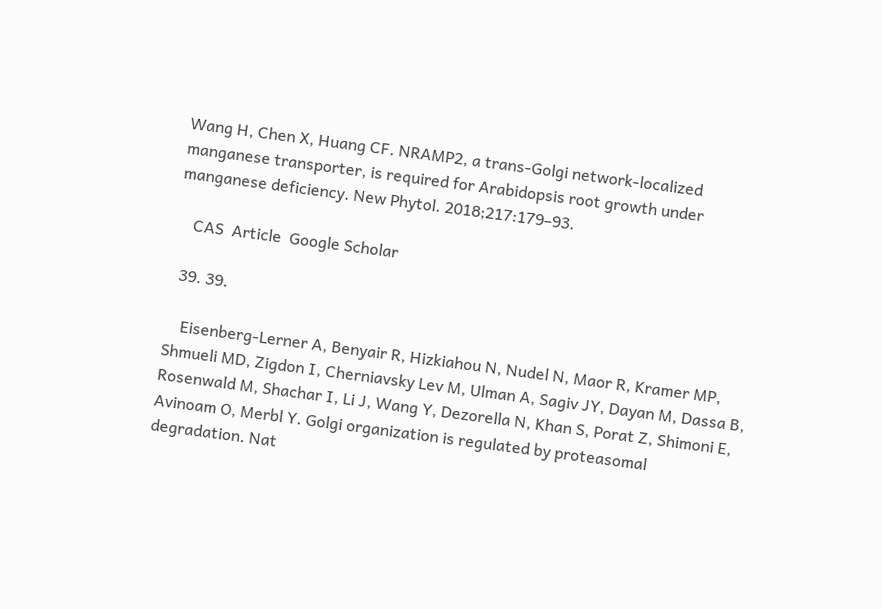Wang H, Chen X, Huang CF. NRAMP2, a trans-Golgi network-localized manganese transporter, is required for Arabidopsis root growth under manganese deficiency. New Phytol. 2018;217:179–93.

    CAS  Article  Google Scholar

  39. 39.

    Eisenberg-Lerner A, Benyair R, Hizkiahou N, Nudel N, Maor R, Kramer MP, Shmueli MD, Zigdon I, Cherniavsky Lev M, Ulman A, Sagiv JY, Dayan M, Dassa B, Rosenwald M, Shachar I, Li J, Wang Y, Dezorella N, Khan S, Porat Z, Shimoni E, Avinoam O, Merbl Y. Golgi organization is regulated by proteasomal degradation. Nat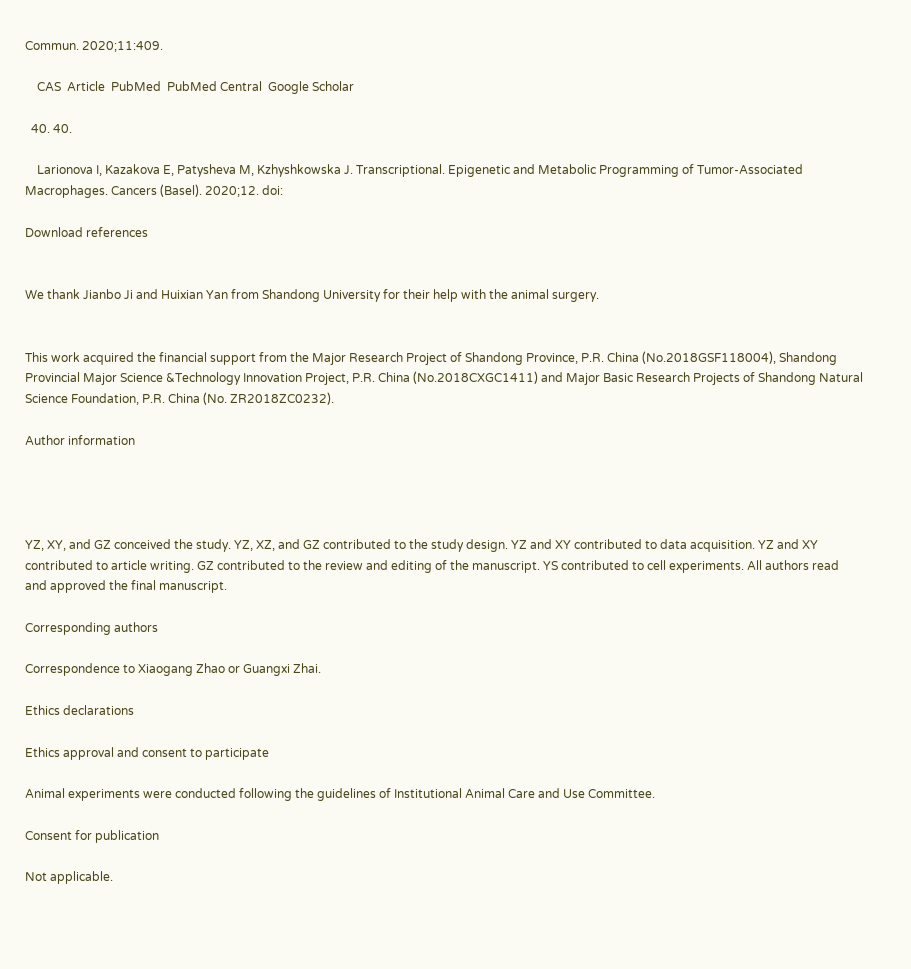Commun. 2020;11:409.

    CAS  Article  PubMed  PubMed Central  Google Scholar

  40. 40.

    Larionova I, Kazakova E, Patysheva M, Kzhyshkowska J. Transcriptional. Epigenetic and Metabolic Programming of Tumor-Associated Macrophages. Cancers (Basel). 2020;12. doi:

Download references


We thank Jianbo Ji and Huixian Yan from Shandong University for their help with the animal surgery.


This work acquired the financial support from the Major Research Project of Shandong Province, P.R. China (No.2018GSF118004), Shandong Provincial Major Science &Technology Innovation Project, P.R. China (No.2018CXGC1411) and Major Basic Research Projects of Shandong Natural Science Foundation, P.R. China (No. ZR2018ZC0232).

Author information




YZ, XY, and GZ conceived the study. YZ, XZ, and GZ contributed to the study design. YZ and XY contributed to data acquisition. YZ and XY contributed to article writing. GZ contributed to the review and editing of the manuscript. YS contributed to cell experiments. All authors read and approved the final manuscript.

Corresponding authors

Correspondence to Xiaogang Zhao or Guangxi Zhai.

Ethics declarations

Ethics approval and consent to participate

Animal experiments were conducted following the guidelines of Institutional Animal Care and Use Committee.

Consent for publication

Not applicable.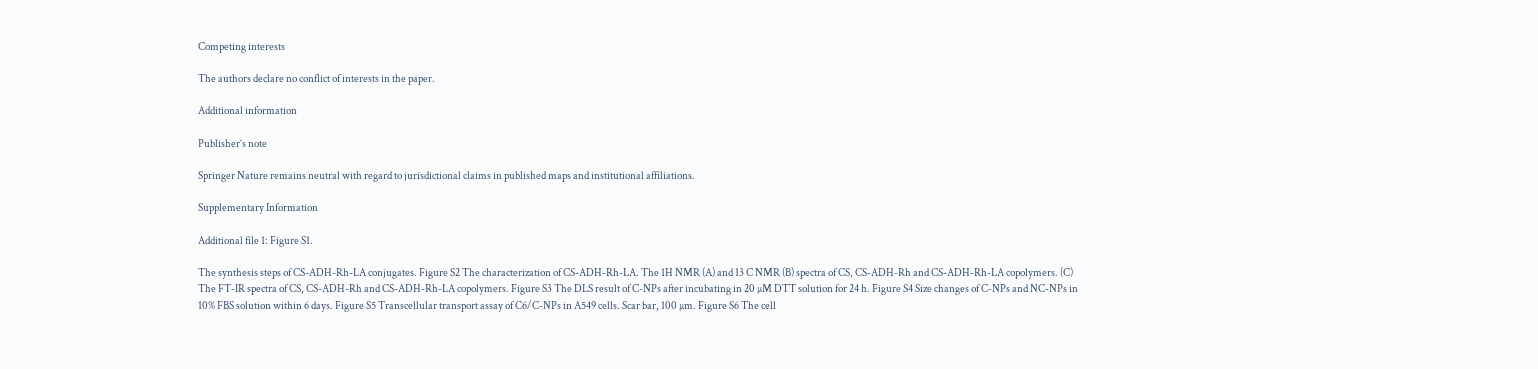Competing interests

The authors declare no conflict of interests in the paper.

Additional information

Publisher’s note

Springer Nature remains neutral with regard to jurisdictional claims in published maps and institutional affiliations.

Supplementary Information

Additional file 1: Figure S1.

The synthesis steps of CS-ADH-Rh-LA conjugates. Figure S2 The characterization of CS-ADH-Rh-LA. The 1H NMR (A) and 13 C NMR (B) spectra of CS, CS-ADH-Rh and CS-ADH-Rh-LA copolymers. (C) The FT-IR spectra of CS, CS-ADH-Rh and CS-ADH-Rh-LA copolymers. Figure S3 The DLS result of C-NPs after incubating in 20 µM DTT solution for 24 h. Figure S4 Size changes of C-NPs and NC-NPs in 10% FBS solution within 6 days. Figure S5 Transcellular transport assay of C6/C-NPs in A549 cells. Scar bar, 100 µm. Figure S6 The cell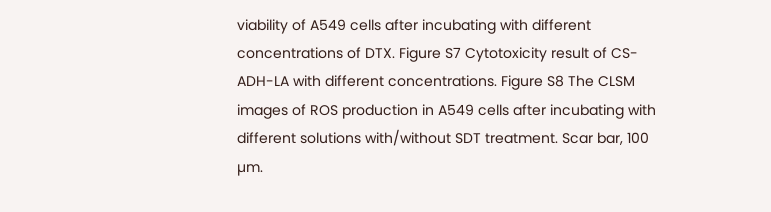viability of A549 cells after incubating with different concentrations of DTX. Figure S7 Cytotoxicity result of CS-ADH-LA with different concentrations. Figure S8 The CLSM images of ROS production in A549 cells after incubating with different solutions with/without SDT treatment. Scar bar, 100 µm.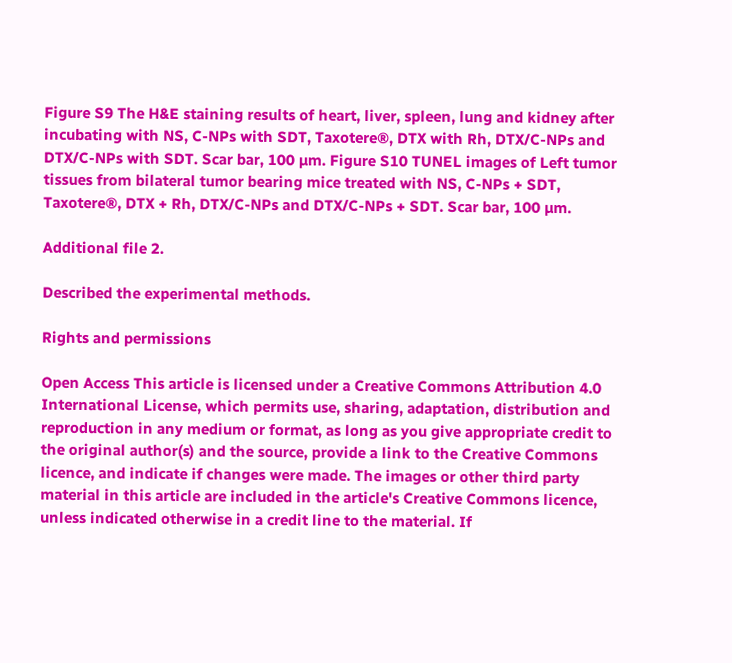Figure S9 The H&E staining results of heart, liver, spleen, lung and kidney after incubating with NS, C-NPs with SDT, Taxotere®, DTX with Rh, DTX/C-NPs and DTX/C-NPs with SDT. Scar bar, 100 µm. Figure S10 TUNEL images of Left tumor tissues from bilateral tumor bearing mice treated with NS, C-NPs + SDT, Taxotere®, DTX + Rh, DTX/C-NPs and DTX/C-NPs + SDT. Scar bar, 100 µm.

Additional file 2.

Described the experimental methods.

Rights and permissions

Open Access This article is licensed under a Creative Commons Attribution 4.0 International License, which permits use, sharing, adaptation, distribution and reproduction in any medium or format, as long as you give appropriate credit to the original author(s) and the source, provide a link to the Creative Commons licence, and indicate if changes were made. The images or other third party material in this article are included in the article's Creative Commons licence, unless indicated otherwise in a credit line to the material. If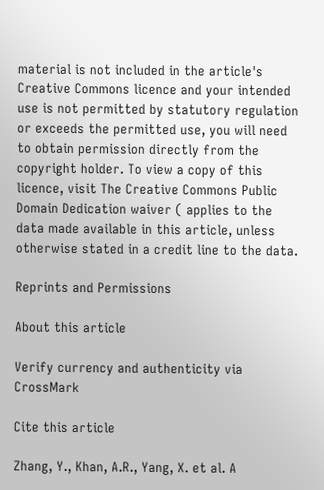material is not included in the article's Creative Commons licence and your intended use is not permitted by statutory regulation or exceeds the permitted use, you will need to obtain permission directly from the copyright holder. To view a copy of this licence, visit The Creative Commons Public Domain Dedication waiver ( applies to the data made available in this article, unless otherwise stated in a credit line to the data.

Reprints and Permissions

About this article

Verify currency and authenticity via CrossMark

Cite this article

Zhang, Y., Khan, A.R., Yang, X. et al. A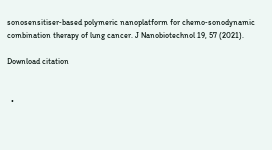sonosensitiser‐based polymeric nanoplatform for chemo‐sonodynamic combination therapy of lung cancer. J Nanobiotechnol 19, 57 (2021).

Download citation


  •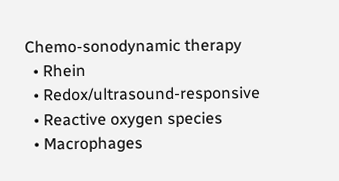Chemo-sonodynamic therapy
  • Rhein
  • Redox/ultrasound-responsive
  • Reactive oxygen species
  • Macrophages